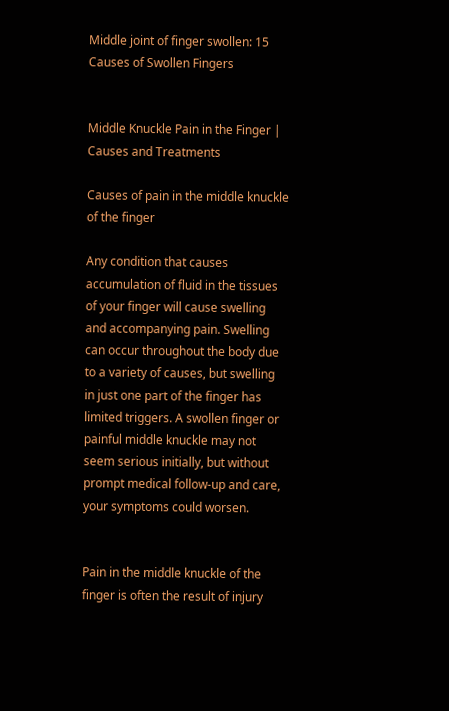Middle joint of finger swollen: 15 Causes of Swollen Fingers


Middle Knuckle Pain in the Finger | Causes and Treatments

Causes of pain in the middle knuckle of the finger

Any condition that causes accumulation of fluid in the tissues of your finger will cause swelling and accompanying pain. Swelling can occur throughout the body due to a variety of causes, but swelling in just one part of the finger has limited triggers. A swollen finger or painful middle knuckle may not seem serious initially, but without prompt medical follow-up and care, your symptoms could worsen.


Pain in the middle knuckle of the finger is often the result of injury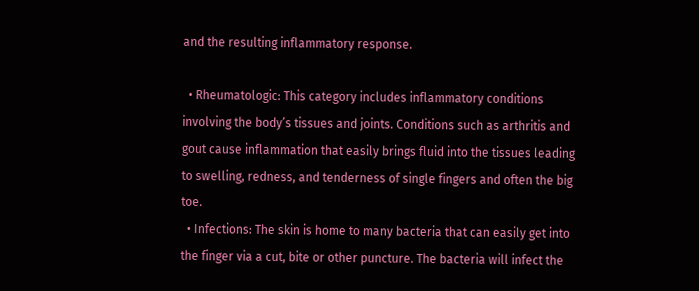and the resulting inflammatory response.

  • Rheumatologic: This category includes inflammatory conditions involving the body’s tissues and joints. Conditions such as arthritis and gout cause inflammation that easily brings fluid into the tissues leading to swelling, redness, and tenderness of single fingers and often the big toe.
  • Infections: The skin is home to many bacteria that can easily get into the finger via a cut, bite or other puncture. The bacteria will infect the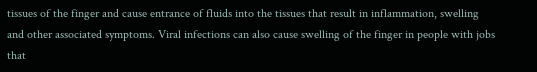tissues of the finger and cause entrance of fluids into the tissues that result in inflammation, swelling and other associated symptoms. Viral infections can also cause swelling of the finger in people with jobs that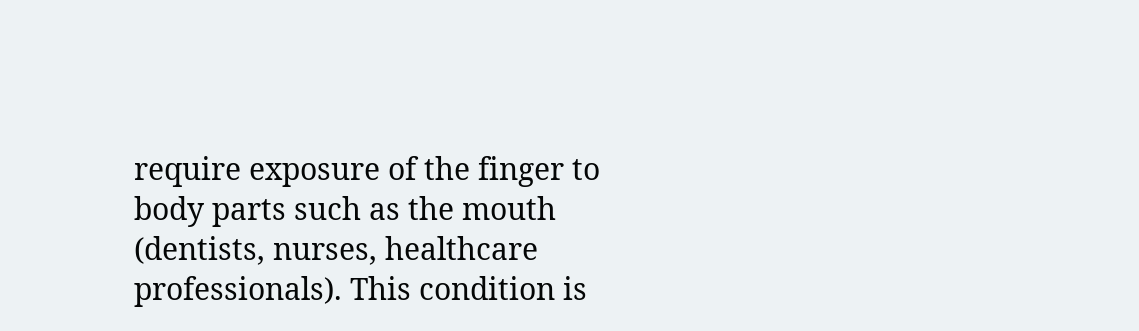require exposure of the finger to body parts such as the mouth (dentists, nurses, healthcare professionals). This condition is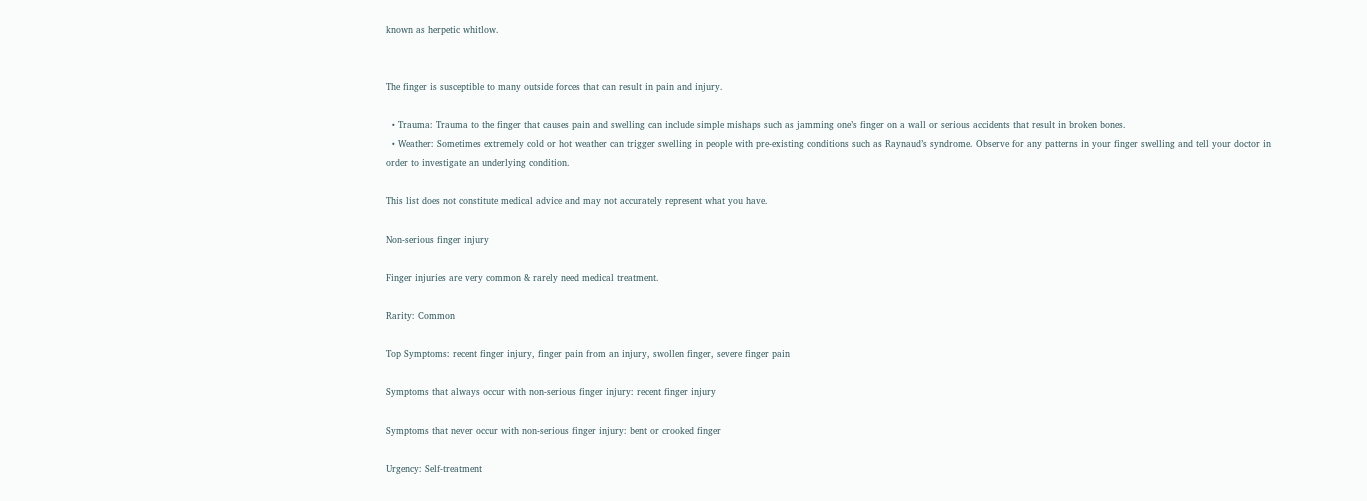known as herpetic whitlow.


The finger is susceptible to many outside forces that can result in pain and injury.

  • Trauma: Trauma to the finger that causes pain and swelling can include simple mishaps such as jamming one’s finger on a wall or serious accidents that result in broken bones.
  • Weather: Sometimes extremely cold or hot weather can trigger swelling in people with pre-existing conditions such as Raynaud’s syndrome. Observe for any patterns in your finger swelling and tell your doctor in order to investigate an underlying condition.

This list does not constitute medical advice and may not accurately represent what you have.

Non-serious finger injury

Finger injuries are very common & rarely need medical treatment.

Rarity: Common

Top Symptoms: recent finger injury, finger pain from an injury, swollen finger, severe finger pain

Symptoms that always occur with non-serious finger injury: recent finger injury

Symptoms that never occur with non-serious finger injury: bent or crooked finger

Urgency: Self-treatment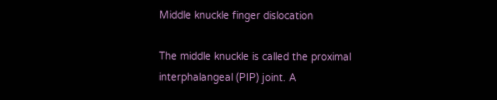Middle knuckle finger dislocation

The middle knuckle is called the proximal interphalangeal (PIP) joint. A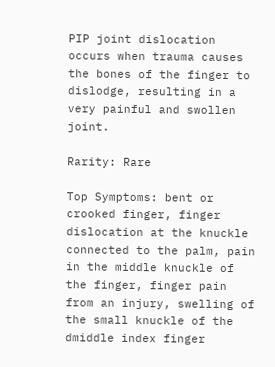PIP joint dislocation occurs when trauma causes the bones of the finger to dislodge, resulting in a very painful and swollen joint.

Rarity: Rare

Top Symptoms: bent or crooked finger, finger dislocation at the knuckle connected to the palm, pain in the middle knuckle of the finger, finger pain from an injury, swelling of the small knuckle of the dmiddle index finger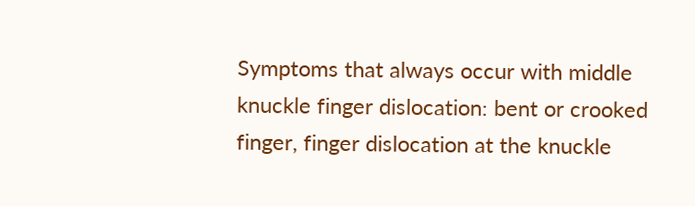Symptoms that always occur with middle knuckle finger dislocation: bent or crooked finger, finger dislocation at the knuckle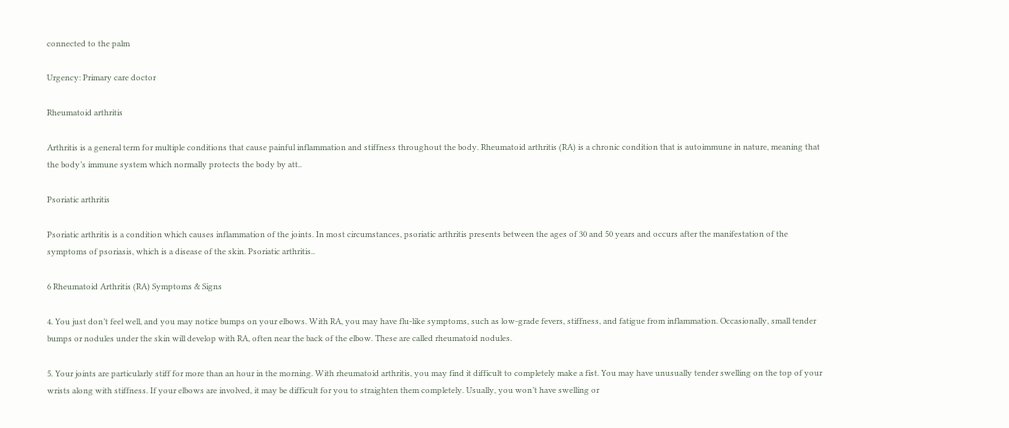connected to the palm

Urgency: Primary care doctor

Rheumatoid arthritis

Arthritis is a general term for multiple conditions that cause painful inflammation and stiffness throughout the body. Rheumatoid arthritis (RA) is a chronic condition that is autoimmune in nature, meaning that the body’s immune system which normally protects the body by att..

Psoriatic arthritis

Psoriatic arthritis is a condition which causes inflammation of the joints. In most circumstances, psoriatic arthritis presents between the ages of 30 and 50 years and occurs after the manifestation of the symptoms of psoriasis, which is a disease of the skin. Psoriatic arthritis..

6 Rheumatoid Arthritis (RA) Symptoms & Signs

4. You just don’t feel well, and you may notice bumps on your elbows. With RA, you may have flu-like symptoms, such as low-grade fevers, stiffness, and fatigue from inflammation. Occasionally, small tender bumps or nodules under the skin will develop with RA, often near the back of the elbow. These are called rheumatoid nodules.

5. Your joints are particularly stiff for more than an hour in the morning. With rheumatoid arthritis, you may find it difficult to completely make a fist. You may have unusually tender swelling on the top of your wrists along with stiffness. If your elbows are involved, it may be difficult for you to straighten them completely. Usually, you won’t have swelling or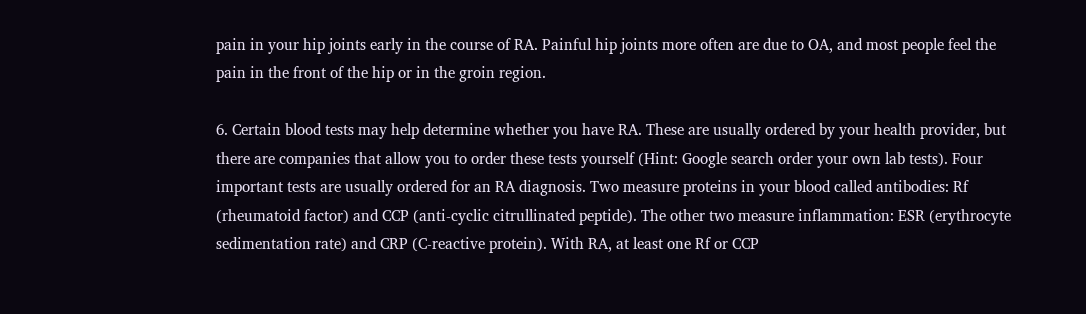pain in your hip joints early in the course of RA. Painful hip joints more often are due to OA, and most people feel the pain in the front of the hip or in the groin region.

6. Certain blood tests may help determine whether you have RA. These are usually ordered by your health provider, but there are companies that allow you to order these tests yourself (Hint: Google search order your own lab tests). Four important tests are usually ordered for an RA diagnosis. Two measure proteins in your blood called antibodies: Rf (rheumatoid factor) and CCP (anti-cyclic citrullinated peptide). The other two measure inflammation: ESR (erythrocyte sedimentation rate) and CRP (C-reactive protein). With RA, at least one Rf or CCP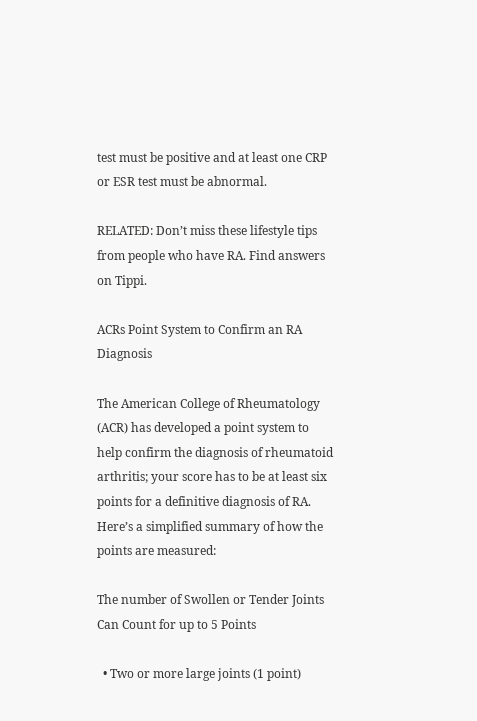test must be positive and at least one CRP or ESR test must be abnormal.

RELATED: Don’t miss these lifestyle tips from people who have RA. Find answers on Tippi.

ACRs Point System to Confirm an RA Diagnosis

The American College of Rheumatology (ACR) has developed a point system to help confirm the diagnosis of rheumatoid arthritis; your score has to be at least six points for a definitive diagnosis of RA. Here’s a simplified summary of how the points are measured:

The number of Swollen or Tender Joints Can Count for up to 5 Points

  • Two or more large joints (1 point)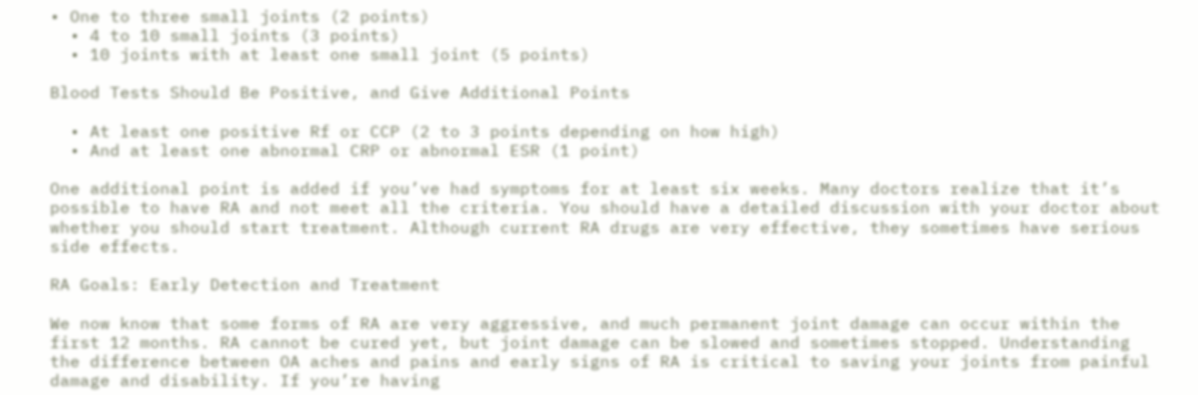• One to three small joints (2 points)
  • 4 to 10 small joints (3 points)
  • 10 joints with at least one small joint (5 points)

Blood Tests Should Be Positive, and Give Additional Points

  • At least one positive Rf or CCP (2 to 3 points depending on how high)
  • And at least one abnormal CRP or abnormal ESR (1 point)

One additional point is added if you’ve had symptoms for at least six weeks. Many doctors realize that it’s possible to have RA and not meet all the criteria. You should have a detailed discussion with your doctor about whether you should start treatment. Although current RA drugs are very effective, they sometimes have serious side effects.

RA Goals: Early Detection and Treatment

We now know that some forms of RA are very aggressive, and much permanent joint damage can occur within the first 12 months. RA cannot be cured yet, but joint damage can be slowed and sometimes stopped. Understanding the difference between OA aches and pains and early signs of RA is critical to saving your joints from painful damage and disability. If you’re having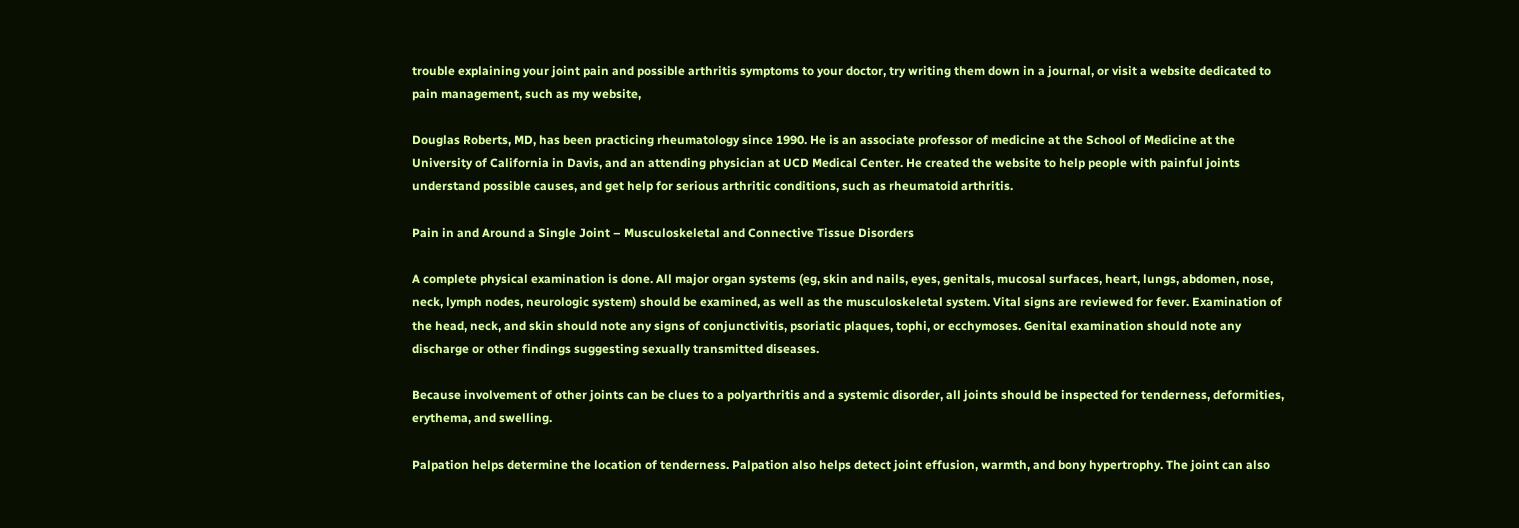trouble explaining your joint pain and possible arthritis symptoms to your doctor, try writing them down in a journal, or visit a website dedicated to pain management, such as my website,

Douglas Roberts, MD, has been practicing rheumatology since 1990. He is an associate professor of medicine at the School of Medicine at the University of California in Davis, and an attending physician at UCD Medical Center. He created the website to help people with painful joints understand possible causes, and get help for serious arthritic conditions, such as rheumatoid arthritis.

Pain in and Around a Single Joint – Musculoskeletal and Connective Tissue Disorders

A complete physical examination is done. All major organ systems (eg, skin and nails, eyes, genitals, mucosal surfaces, heart, lungs, abdomen, nose, neck, lymph nodes, neurologic system) should be examined, as well as the musculoskeletal system. Vital signs are reviewed for fever. Examination of the head, neck, and skin should note any signs of conjunctivitis, psoriatic plaques, tophi, or ecchymoses. Genital examination should note any discharge or other findings suggesting sexually transmitted diseases.

Because involvement of other joints can be clues to a polyarthritis and a systemic disorder, all joints should be inspected for tenderness, deformities, erythema, and swelling.

Palpation helps determine the location of tenderness. Palpation also helps detect joint effusion, warmth, and bony hypertrophy. The joint can also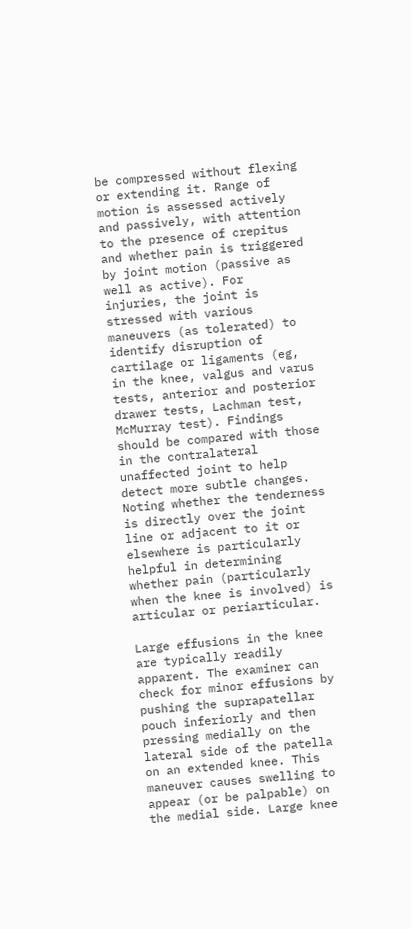be compressed without flexing or extending it. Range of motion is assessed actively and passively, with attention to the presence of crepitus and whether pain is triggered by joint motion (passive as well as active). For injuries, the joint is stressed with various maneuvers (as tolerated) to identify disruption of cartilage or ligaments (eg, in the knee, valgus and varus tests, anterior and posterior drawer tests, Lachman test, McMurray test). Findings should be compared with those in the contralateral unaffected joint to help detect more subtle changes. Noting whether the tenderness is directly over the joint line or adjacent to it or elsewhere is particularly helpful in determining whether pain (particularly when the knee is involved) is articular or periarticular.

Large effusions in the knee are typically readily apparent. The examiner can check for minor effusions by pushing the suprapatellar pouch inferiorly and then pressing medially on the lateral side of the patella on an extended knee. This maneuver causes swelling to appear (or be palpable) on the medial side. Large knee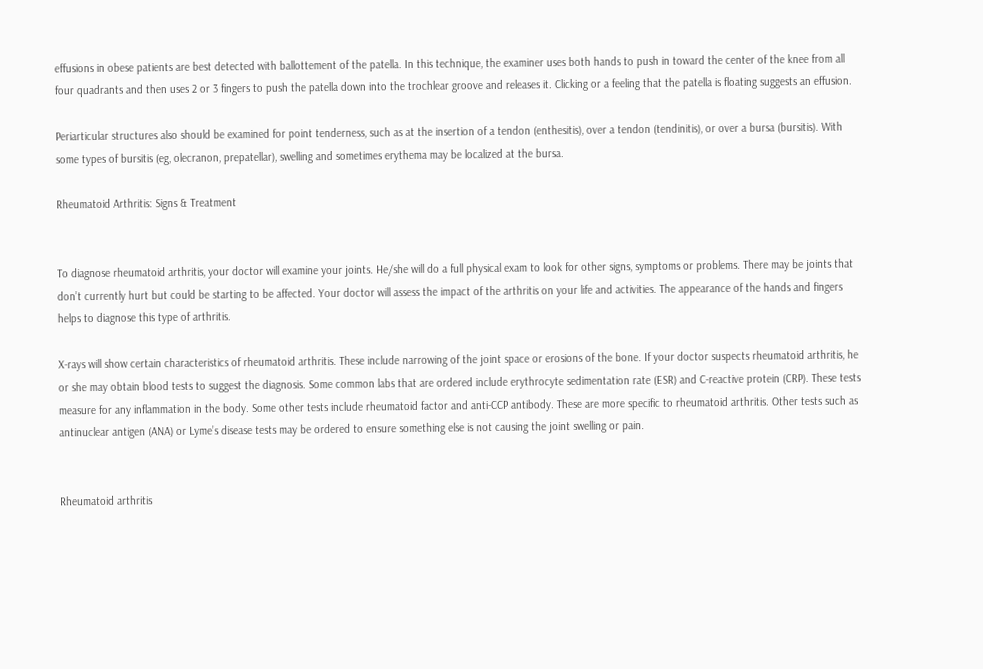effusions in obese patients are best detected with ballottement of the patella. In this technique, the examiner uses both hands to push in toward the center of the knee from all four quadrants and then uses 2 or 3 fingers to push the patella down into the trochlear groove and releases it. Clicking or a feeling that the patella is floating suggests an effusion.

Periarticular structures also should be examined for point tenderness, such as at the insertion of a tendon (enthesitis), over a tendon (tendinitis), or over a bursa (bursitis). With some types of bursitis (eg, olecranon, prepatellar), swelling and sometimes erythema may be localized at the bursa.

Rheumatoid Arthritis: Signs & Treatment


To diagnose rheumatoid arthritis, your doctor will examine your joints. He/she will do a full physical exam to look for other signs, symptoms or problems. There may be joints that don’t currently hurt but could be starting to be affected. Your doctor will assess the impact of the arthritis on your life and activities. The appearance of the hands and fingers helps to diagnose this type of arthritis.

X-rays will show certain characteristics of rheumatoid arthritis. These include narrowing of the joint space or erosions of the bone. If your doctor suspects rheumatoid arthritis, he or she may obtain blood tests to suggest the diagnosis. Some common labs that are ordered include erythrocyte sedimentation rate (ESR) and C-reactive protein (CRP). These tests measure for any inflammation in the body. Some other tests include rheumatoid factor and anti-CCP antibody. These are more specific to rheumatoid arthritis. Other tests such as antinuclear antigen (ANA) or Lyme’s disease tests may be ordered to ensure something else is not causing the joint swelling or pain.


Rheumatoid arthritis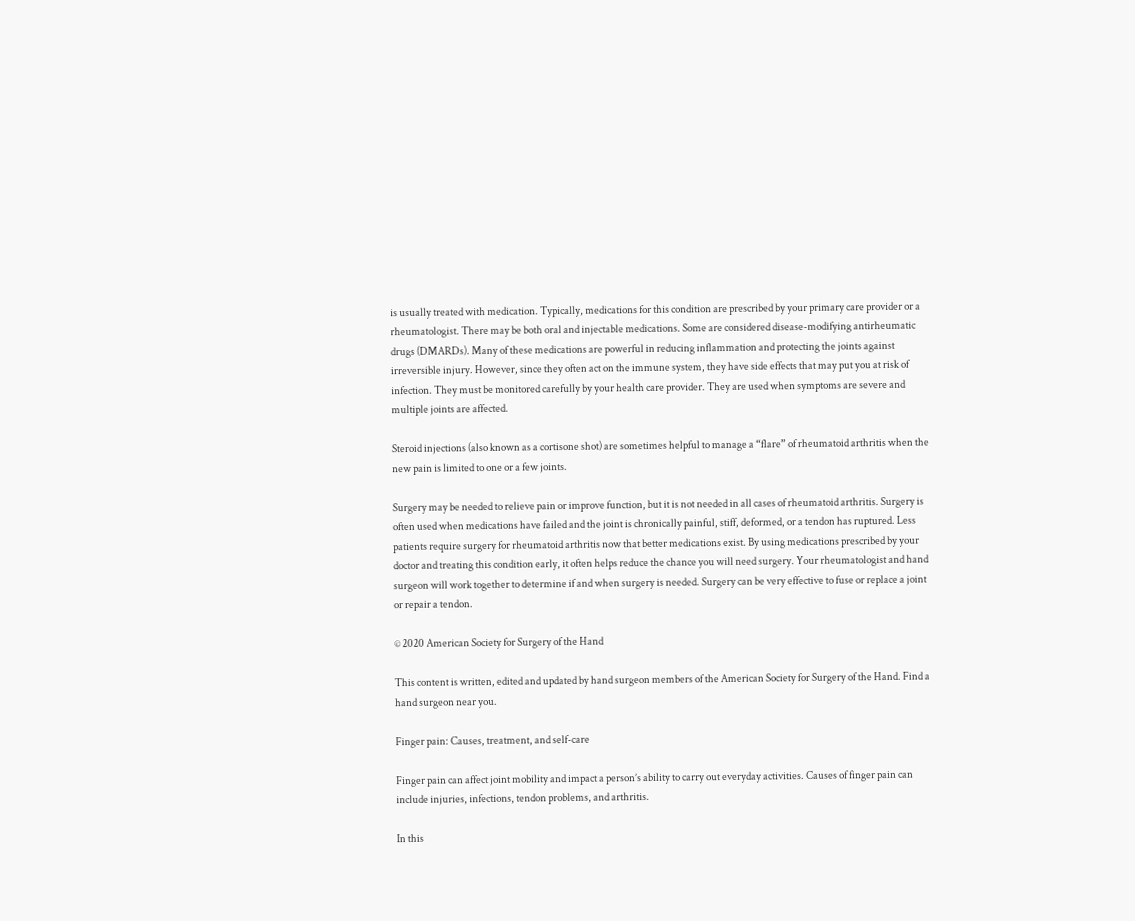is usually treated with medication. Typically, medications for this condition are prescribed by your primary care provider or a rheumatologist. There may be both oral and injectable medications. Some are considered disease-modifying antirheumatic drugs (DMARDs). Many of these medications are powerful in reducing inflammation and protecting the joints against irreversible injury. However, since they often act on the immune system, they have side effects that may put you at risk of infection. They must be monitored carefully by your health care provider. They are used when symptoms are severe and multiple joints are affected.

Steroid injections (also known as a cortisone shot) are sometimes helpful to manage a “flare” of rheumatoid arthritis when the new pain is limited to one or a few joints.

Surgery may be needed to relieve pain or improve function, but it is not needed in all cases of rheumatoid arthritis. Surgery is often used when medications have failed and the joint is chronically painful, stiff, deformed, or a tendon has ruptured. Less patients require surgery for rheumatoid arthritis now that better medications exist. By using medications prescribed by your doctor and treating this condition early, it often helps reduce the chance you will need surgery. Your rheumatologist and hand surgeon will work together to determine if and when surgery is needed. Surgery can be very effective to fuse or replace a joint or repair a tendon.

© 2020 American Society for Surgery of the Hand

This content is written, edited and updated by hand surgeon members of the American Society for Surgery of the Hand. Find a hand surgeon near you.

Finger pain: Causes, treatment, and self-care

Finger pain can affect joint mobility and impact a person’s ability to carry out everyday activities. Causes of finger pain can include injuries, infections, tendon problems, and arthritis.

In this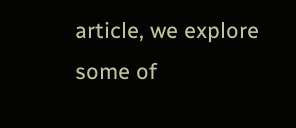article, we explore some of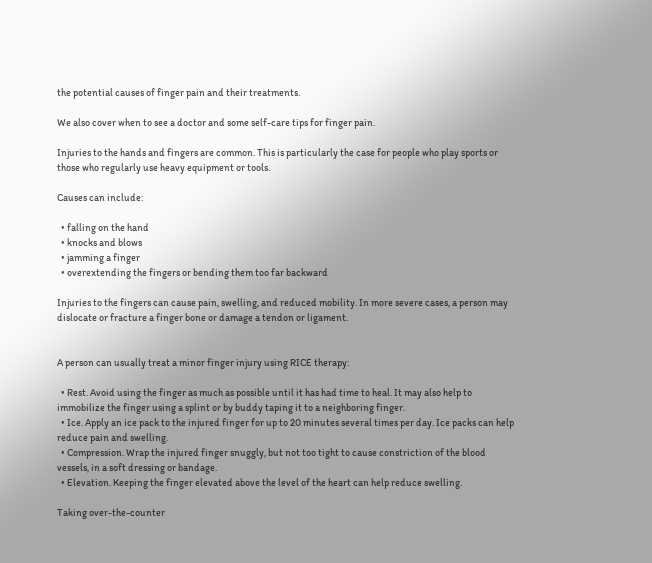the potential causes of finger pain and their treatments.

We also cover when to see a doctor and some self-care tips for finger pain.

Injuries to the hands and fingers are common. This is particularly the case for people who play sports or those who regularly use heavy equipment or tools.

Causes can include:

  • falling on the hand
  • knocks and blows
  • jamming a finger
  • overextending the fingers or bending them too far backward

Injuries to the fingers can cause pain, swelling, and reduced mobility. In more severe cases, a person may dislocate or fracture a finger bone or damage a tendon or ligament.


A person can usually treat a minor finger injury using RICE therapy:

  • Rest. Avoid using the finger as much as possible until it has had time to heal. It may also help to immobilize the finger using a splint or by buddy taping it to a neighboring finger.
  • Ice. Apply an ice pack to the injured finger for up to 20 minutes several times per day. Ice packs can help reduce pain and swelling.
  • Compression. Wrap the injured finger snuggly, but not too tight to cause constriction of the blood vessels, in a soft dressing or bandage.
  • Elevation. Keeping the finger elevated above the level of the heart can help reduce swelling.

Taking over-the-counter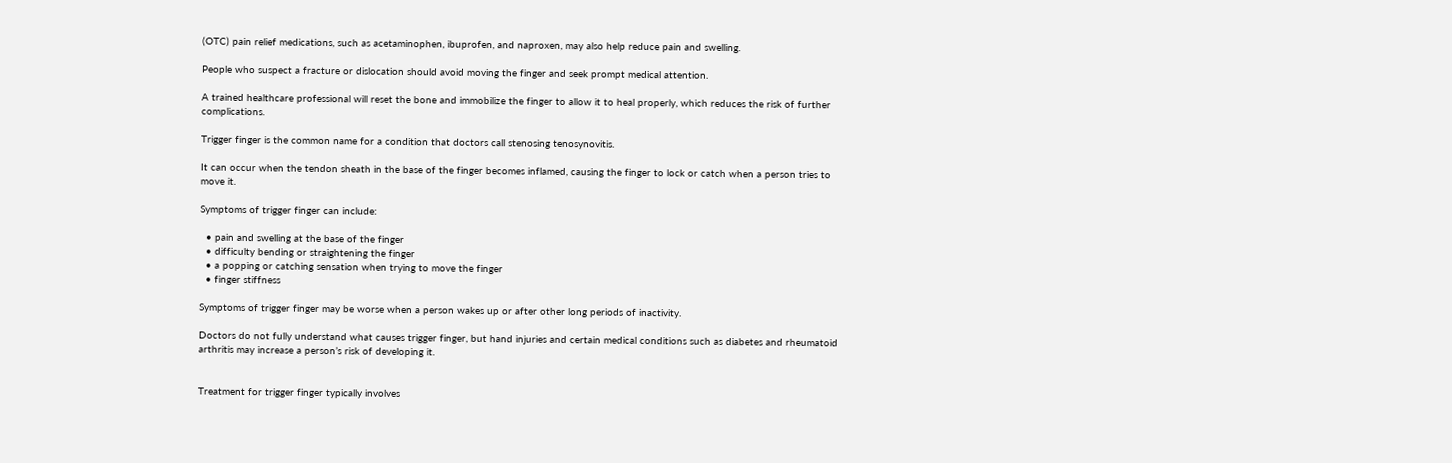(OTC) pain relief medications, such as acetaminophen, ibuprofen, and naproxen, may also help reduce pain and swelling.

People who suspect a fracture or dislocation should avoid moving the finger and seek prompt medical attention.

A trained healthcare professional will reset the bone and immobilize the finger to allow it to heal properly, which reduces the risk of further complications.

Trigger finger is the common name for a condition that doctors call stenosing tenosynovitis.

It can occur when the tendon sheath in the base of the finger becomes inflamed, causing the finger to lock or catch when a person tries to move it.

Symptoms of trigger finger can include:

  • pain and swelling at the base of the finger
  • difficulty bending or straightening the finger
  • a popping or catching sensation when trying to move the finger
  • finger stiffness

Symptoms of trigger finger may be worse when a person wakes up or after other long periods of inactivity.

Doctors do not fully understand what causes trigger finger, but hand injuries and certain medical conditions such as diabetes and rheumatoid arthritis may increase a person’s risk of developing it.


Treatment for trigger finger typically involves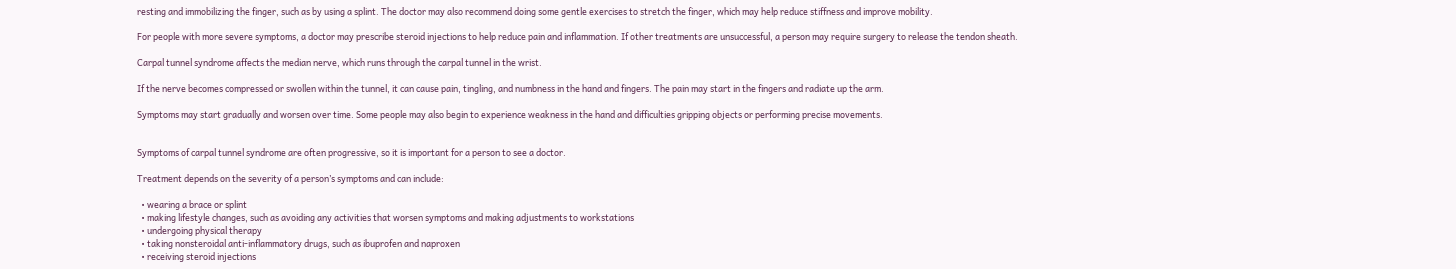resting and immobilizing the finger, such as by using a splint. The doctor may also recommend doing some gentle exercises to stretch the finger, which may help reduce stiffness and improve mobility.

For people with more severe symptoms, a doctor may prescribe steroid injections to help reduce pain and inflammation. If other treatments are unsuccessful, a person may require surgery to release the tendon sheath.

Carpal tunnel syndrome affects the median nerve, which runs through the carpal tunnel in the wrist.

If the nerve becomes compressed or swollen within the tunnel, it can cause pain, tingling, and numbness in the hand and fingers. The pain may start in the fingers and radiate up the arm.

Symptoms may start gradually and worsen over time. Some people may also begin to experience weakness in the hand and difficulties gripping objects or performing precise movements.


Symptoms of carpal tunnel syndrome are often progressive, so it is important for a person to see a doctor.

Treatment depends on the severity of a person’s symptoms and can include:

  • wearing a brace or splint
  • making lifestyle changes, such as avoiding any activities that worsen symptoms and making adjustments to workstations
  • undergoing physical therapy
  • taking nonsteroidal anti-inflammatory drugs, such as ibuprofen and naproxen
  • receiving steroid injections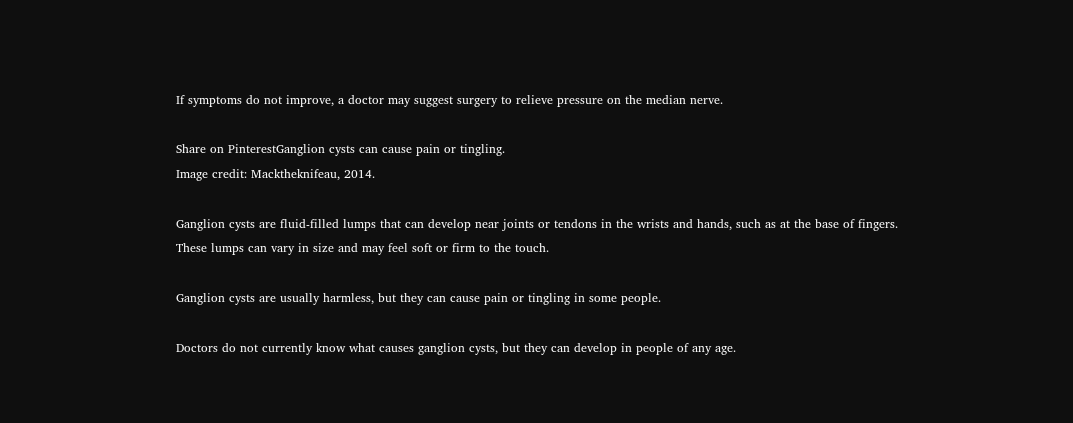If symptoms do not improve, a doctor may suggest surgery to relieve pressure on the median nerve.

Share on PinterestGanglion cysts can cause pain or tingling.
Image credit: Macktheknifeau, 2014.

Ganglion cysts are fluid-filled lumps that can develop near joints or tendons in the wrists and hands, such as at the base of fingers. These lumps can vary in size and may feel soft or firm to the touch.

Ganglion cysts are usually harmless, but they can cause pain or tingling in some people.

Doctors do not currently know what causes ganglion cysts, but they can develop in people of any age.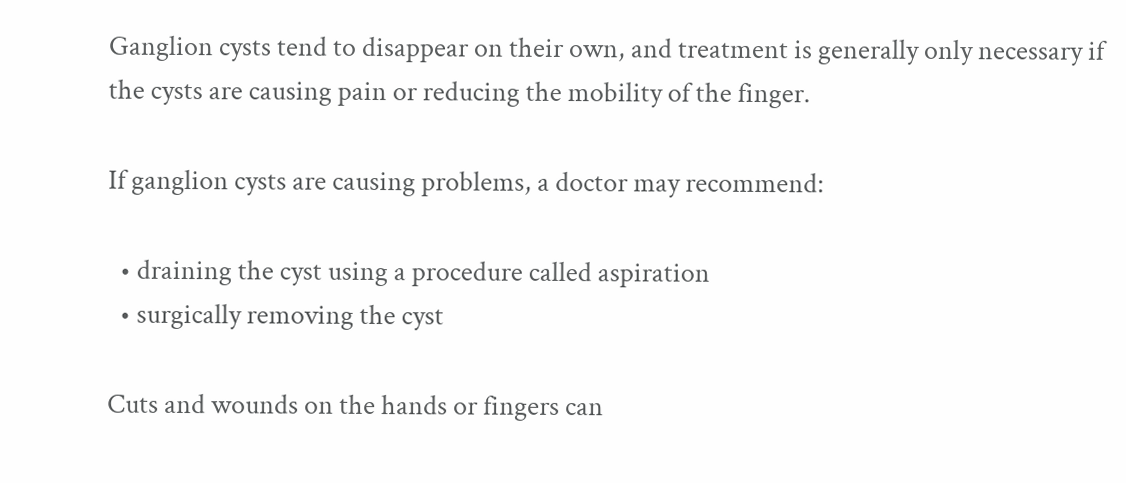Ganglion cysts tend to disappear on their own, and treatment is generally only necessary if the cysts are causing pain or reducing the mobility of the finger.

If ganglion cysts are causing problems, a doctor may recommend:

  • draining the cyst using a procedure called aspiration
  • surgically removing the cyst

Cuts and wounds on the hands or fingers can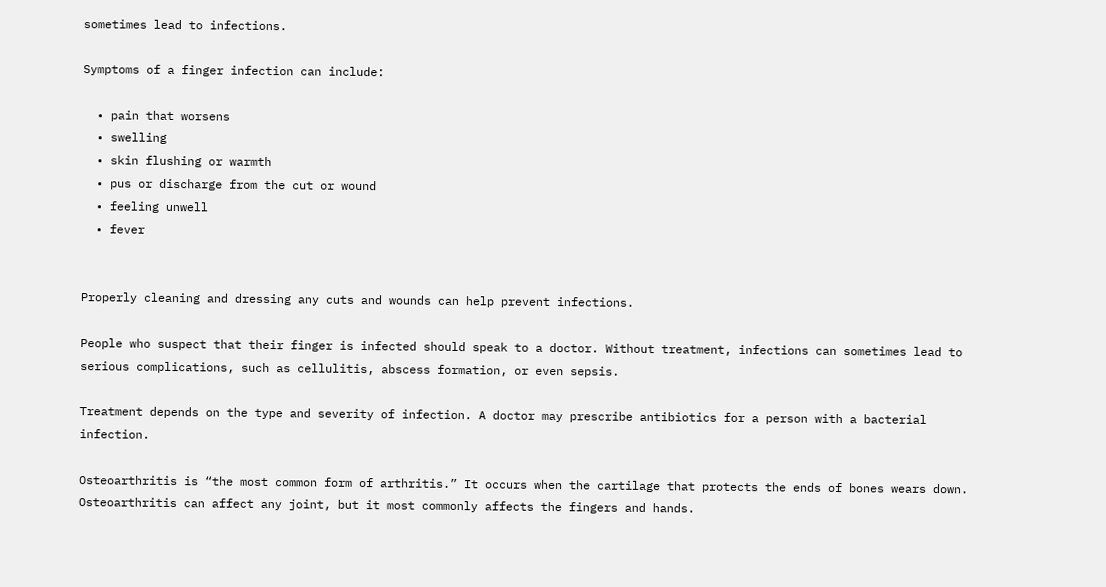sometimes lead to infections.

Symptoms of a finger infection can include:

  • pain that worsens
  • swelling
  • skin flushing or warmth
  • pus or discharge from the cut or wound
  • feeling unwell
  • fever


Properly cleaning and dressing any cuts and wounds can help prevent infections.

People who suspect that their finger is infected should speak to a doctor. Without treatment, infections can sometimes lead to serious complications, such as cellulitis, abscess formation, or even sepsis.

Treatment depends on the type and severity of infection. A doctor may prescribe antibiotics for a person with a bacterial infection.

Osteoarthritis is “the most common form of arthritis.” It occurs when the cartilage that protects the ends of bones wears down. Osteoarthritis can affect any joint, but it most commonly affects the fingers and hands.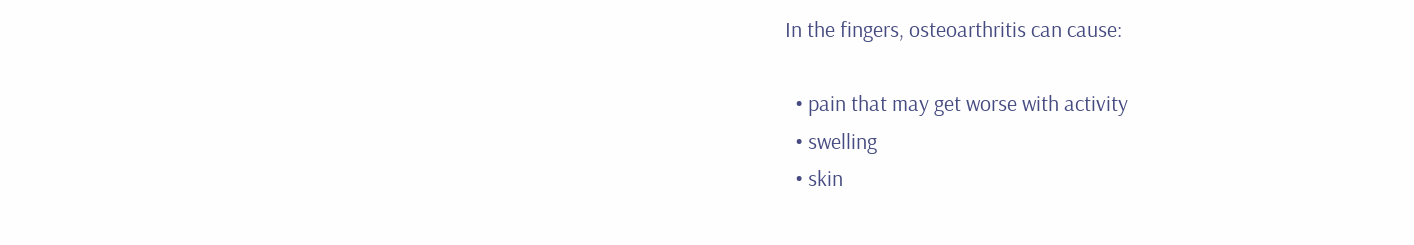In the fingers, osteoarthritis can cause:

  • pain that may get worse with activity
  • swelling
  • skin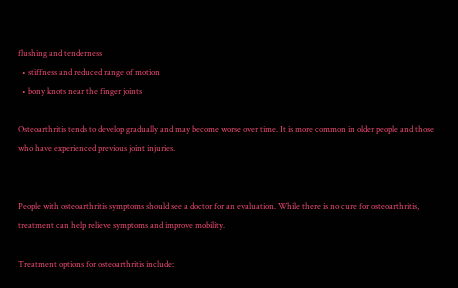flushing and tenderness
  • stiffness and reduced range of motion
  • bony knots near the finger joints

Osteoarthritis tends to develop gradually and may become worse over time. It is more common in older people and those who have experienced previous joint injuries.


People with osteoarthritis symptoms should see a doctor for an evaluation. While there is no cure for osteoarthritis, treatment can help relieve symptoms and improve mobility.

Treatment options for osteoarthritis include: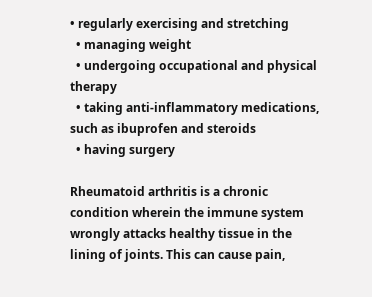• regularly exercising and stretching
  • managing weight
  • undergoing occupational and physical therapy
  • taking anti-inflammatory medications, such as ibuprofen and steroids
  • having surgery

Rheumatoid arthritis is a chronic condition wherein the immune system wrongly attacks healthy tissue in the lining of joints. This can cause pain,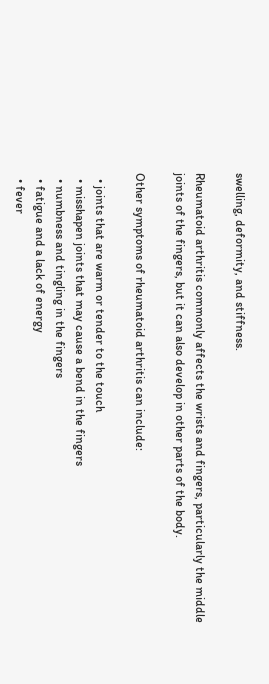swelling, deformity, and stiffness.

Rheumatoid arthritis commonly affects the wrists and fingers, particularly the middle joints of the fingers, but it can also develop in other parts of the body.

Other symptoms of rheumatoid arthritis can include:

  • joints that are warm or tender to the touch
  • misshapen joints that may cause a bend in the fingers
  • numbness and tingling in the fingers
  • fatigue and a lack of energy
  • fever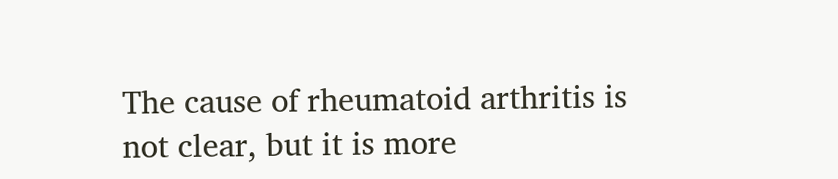The cause of rheumatoid arthritis is not clear, but it is more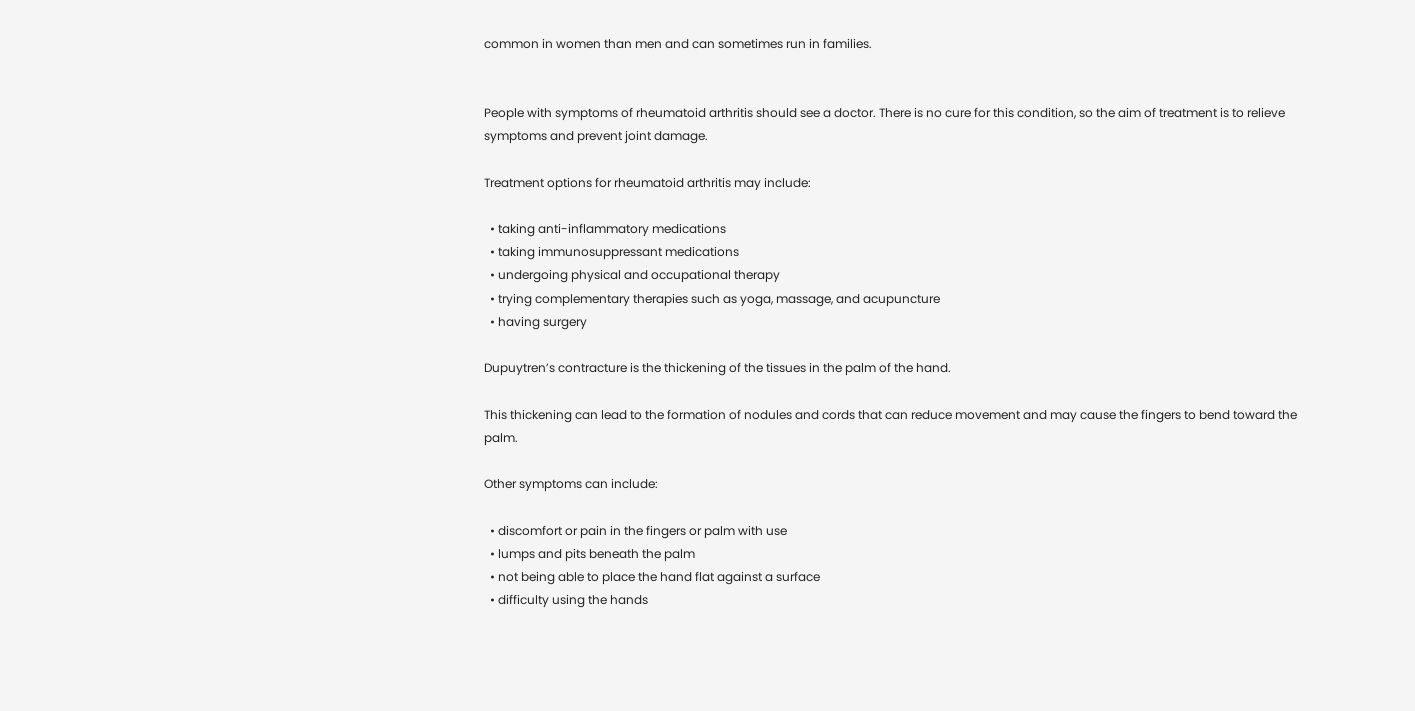common in women than men and can sometimes run in families.


People with symptoms of rheumatoid arthritis should see a doctor. There is no cure for this condition, so the aim of treatment is to relieve symptoms and prevent joint damage.

Treatment options for rheumatoid arthritis may include:

  • taking anti-inflammatory medications
  • taking immunosuppressant medications
  • undergoing physical and occupational therapy
  • trying complementary therapies such as yoga, massage, and acupuncture
  • having surgery

Dupuytren’s contracture is the thickening of the tissues in the palm of the hand.

This thickening can lead to the formation of nodules and cords that can reduce movement and may cause the fingers to bend toward the palm.

Other symptoms can include:

  • discomfort or pain in the fingers or palm with use
  • lumps and pits beneath the palm
  • not being able to place the hand flat against a surface
  • difficulty using the hands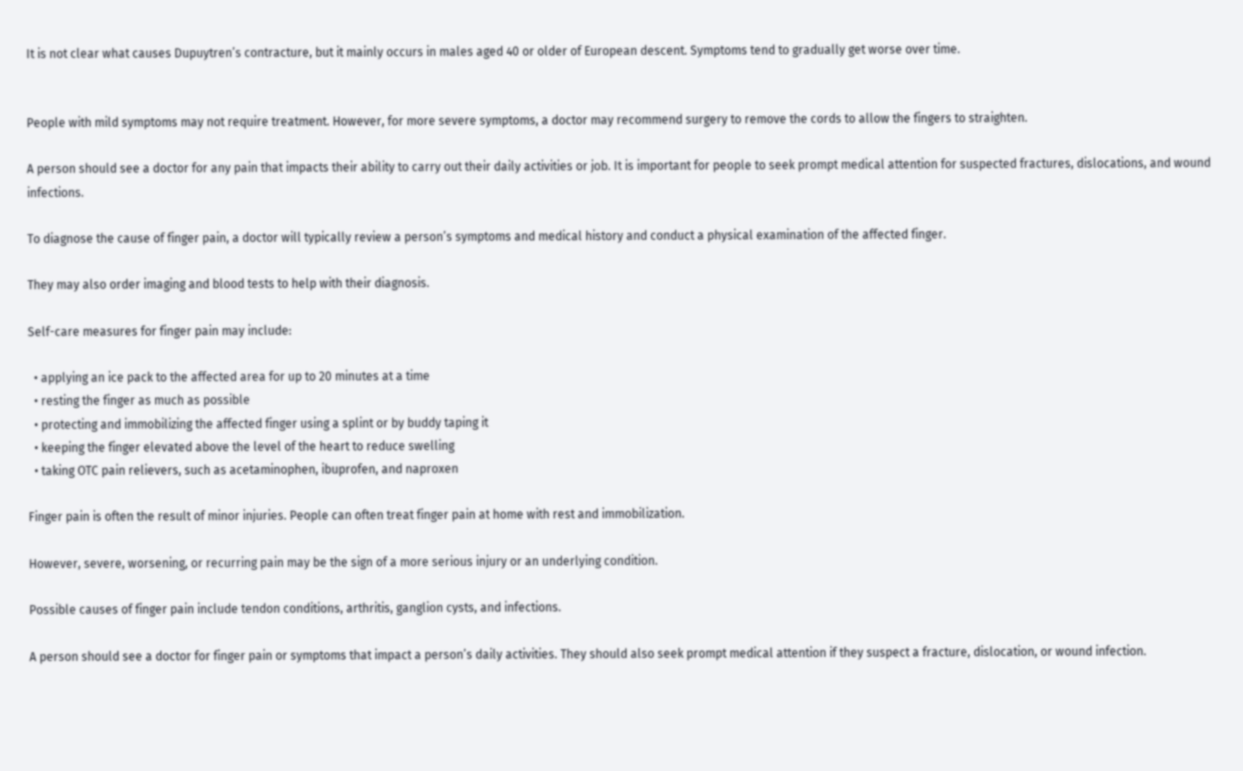It is not clear what causes Dupuytren’s contracture, but it mainly occurs in males aged 40 or older of European descent. Symptoms tend to gradually get worse over time.


People with mild symptoms may not require treatment. However, for more severe symptoms, a doctor may recommend surgery to remove the cords to allow the fingers to straighten.

A person should see a doctor for any pain that impacts their ability to carry out their daily activities or job. It is important for people to seek prompt medical attention for suspected fractures, dislocations, and wound infections.

To diagnose the cause of finger pain, a doctor will typically review a person’s symptoms and medical history and conduct a physical examination of the affected finger.

They may also order imaging and blood tests to help with their diagnosis.

Self-care measures for finger pain may include:

  • applying an ice pack to the affected area for up to 20 minutes at a time
  • resting the finger as much as possible
  • protecting and immobilizing the affected finger using a splint or by buddy taping it
  • keeping the finger elevated above the level of the heart to reduce swelling
  • taking OTC pain relievers, such as acetaminophen, ibuprofen, and naproxen

Finger pain is often the result of minor injuries. People can often treat finger pain at home with rest and immobilization.

However, severe, worsening, or recurring pain may be the sign of a more serious injury or an underlying condition.

Possible causes of finger pain include tendon conditions, arthritis, ganglion cysts, and infections.

A person should see a doctor for finger pain or symptoms that impact a person’s daily activities. They should also seek prompt medical attention if they suspect a fracture, dislocation, or wound infection.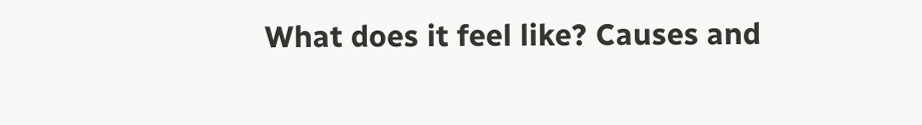What does it feel like? Causes and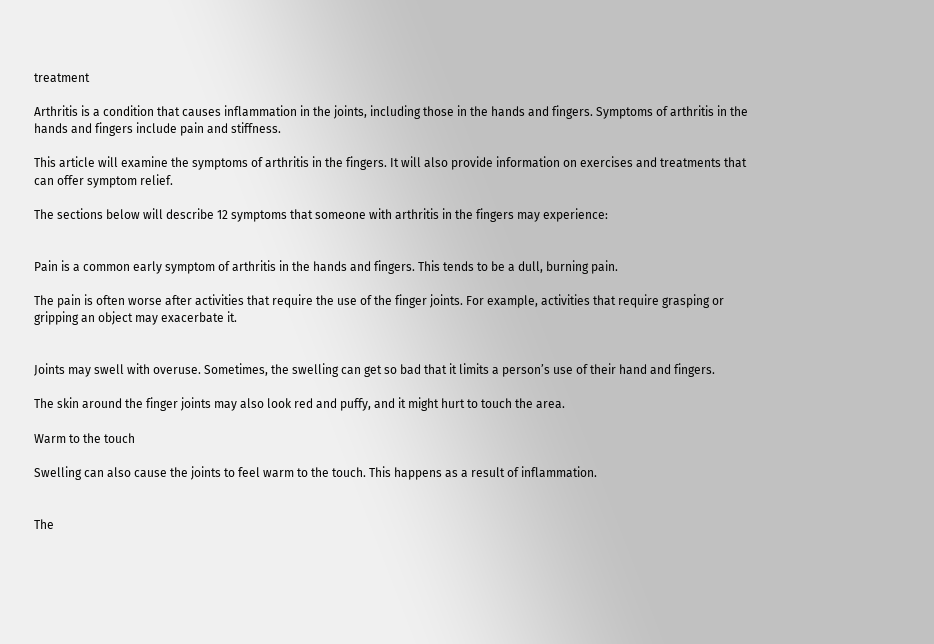treatment

Arthritis is a condition that causes inflammation in the joints, including those in the hands and fingers. Symptoms of arthritis in the hands and fingers include pain and stiffness.

This article will examine the symptoms of arthritis in the fingers. It will also provide information on exercises and treatments that can offer symptom relief.

The sections below will describe 12 symptoms that someone with arthritis in the fingers may experience:


Pain is a common early symptom of arthritis in the hands and fingers. This tends to be a dull, burning pain.

The pain is often worse after activities that require the use of the finger joints. For example, activities that require grasping or gripping an object may exacerbate it.


Joints may swell with overuse. Sometimes, the swelling can get so bad that it limits a person’s use of their hand and fingers.

The skin around the finger joints may also look red and puffy, and it might hurt to touch the area.

Warm to the touch

Swelling can also cause the joints to feel warm to the touch. This happens as a result of inflammation.


The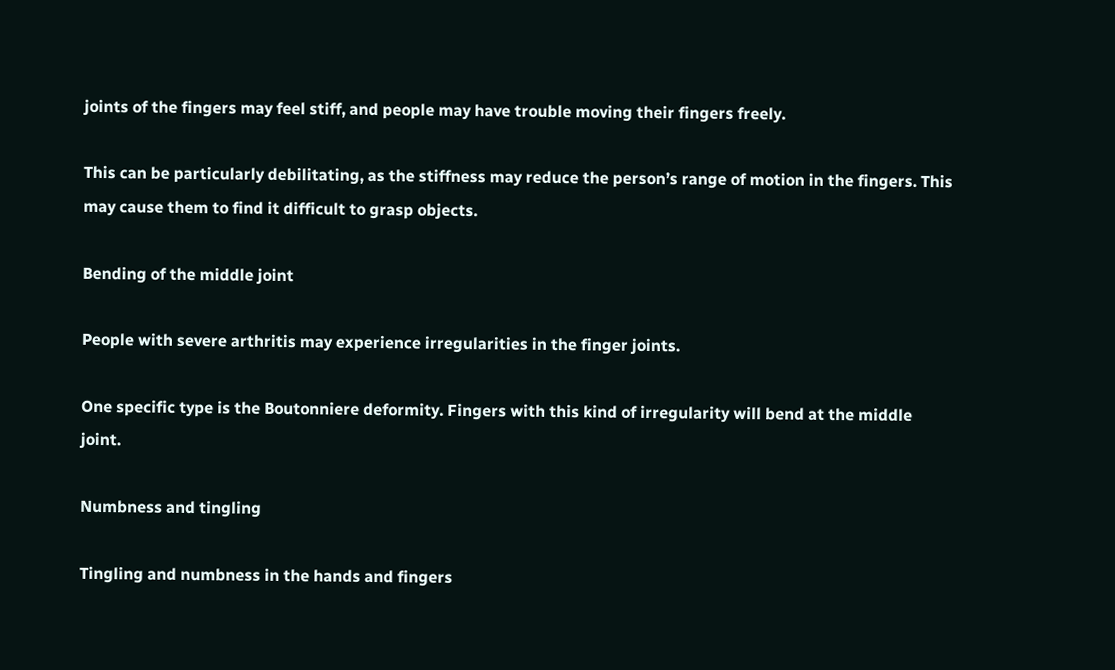joints of the fingers may feel stiff, and people may have trouble moving their fingers freely.

This can be particularly debilitating, as the stiffness may reduce the person’s range of motion in the fingers. This may cause them to find it difficult to grasp objects.

Bending of the middle joint

People with severe arthritis may experience irregularities in the finger joints.

One specific type is the Boutonniere deformity. Fingers with this kind of irregularity will bend at the middle joint.

Numbness and tingling

Tingling and numbness in the hands and fingers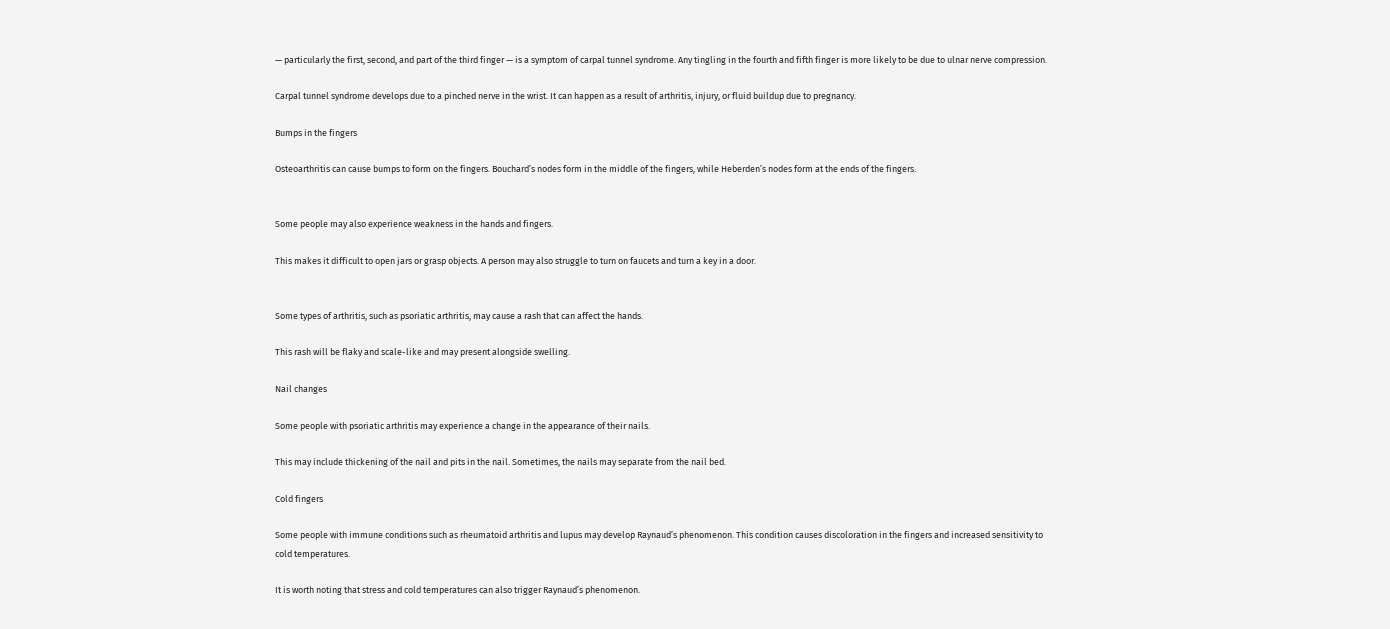— particularly the first, second, and part of the third finger — is a symptom of carpal tunnel syndrome. Any tingling in the fourth and fifth finger is more likely to be due to ulnar nerve compression.

Carpal tunnel syndrome develops due to a pinched nerve in the wrist. It can happen as a result of arthritis, injury, or fluid buildup due to pregnancy.

Bumps in the fingers

Osteoarthritis can cause bumps to form on the fingers. Bouchard’s nodes form in the middle of the fingers, while Heberden’s nodes form at the ends of the fingers.


Some people may also experience weakness in the hands and fingers.

This makes it difficult to open jars or grasp objects. A person may also struggle to turn on faucets and turn a key in a door.


Some types of arthritis, such as psoriatic arthritis, may cause a rash that can affect the hands.

This rash will be flaky and scale-like and may present alongside swelling.

Nail changes

Some people with psoriatic arthritis may experience a change in the appearance of their nails.

This may include thickening of the nail and pits in the nail. Sometimes, the nails may separate from the nail bed.

Cold fingers

Some people with immune conditions such as rheumatoid arthritis and lupus may develop Raynaud’s phenomenon. This condition causes discoloration in the fingers and increased sensitivity to cold temperatures.

It is worth noting that stress and cold temperatures can also trigger Raynaud’s phenomenon.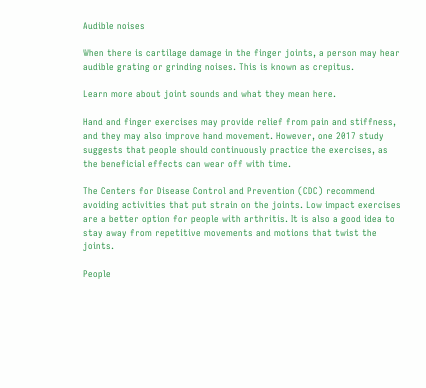Audible noises

When there is cartilage damage in the finger joints, a person may hear audible grating or grinding noises. This is known as crepitus.

Learn more about joint sounds and what they mean here.

Hand and finger exercises may provide relief from pain and stiffness, and they may also improve hand movement. However, one 2017 study suggests that people should continuously practice the exercises, as the beneficial effects can wear off with time.

The Centers for Disease Control and Prevention (CDC) recommend avoiding activities that put strain on the joints. Low impact exercises are a better option for people with arthritis. It is also a good idea to stay away from repetitive movements and motions that twist the joints.

People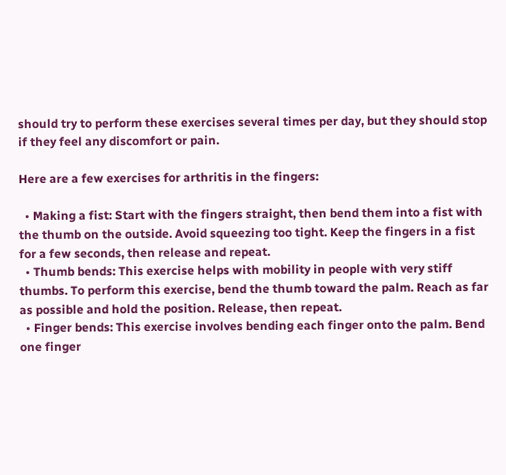should try to perform these exercises several times per day, but they should stop if they feel any discomfort or pain.

Here are a few exercises for arthritis in the fingers:

  • Making a fist: Start with the fingers straight, then bend them into a fist with the thumb on the outside. Avoid squeezing too tight. Keep the fingers in a fist for a few seconds, then release and repeat.
  • Thumb bends: This exercise helps with mobility in people with very stiff thumbs. To perform this exercise, bend the thumb toward the palm. Reach as far as possible and hold the position. Release, then repeat.
  • Finger bends: This exercise involves bending each finger onto the palm. Bend one finger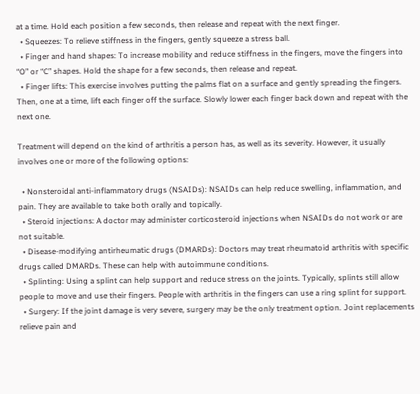at a time. Hold each position a few seconds, then release and repeat with the next finger.
  • Squeezes: To relieve stiffness in the fingers, gently squeeze a stress ball.
  • Finger and hand shapes: To increase mobility and reduce stiffness in the fingers, move the fingers into “O” or “C” shapes. Hold the shape for a few seconds, then release and repeat.
  • Finger lifts: This exercise involves putting the palms flat on a surface and gently spreading the fingers. Then, one at a time, lift each finger off the surface. Slowly lower each finger back down and repeat with the next one.

Treatment will depend on the kind of arthritis a person has, as well as its severity. However, it usually involves one or more of the following options:

  • Nonsteroidal anti-inflammatory drugs (NSAIDs): NSAIDs can help reduce swelling, inflammation, and pain. They are available to take both orally and topically.
  • Steroid injections: A doctor may administer corticosteroid injections when NSAIDs do not work or are not suitable.
  • Disease-modifying antirheumatic drugs (DMARDs): Doctors may treat rheumatoid arthritis with specific drugs called DMARDs. These can help with autoimmune conditions.
  • Splinting: Using a splint can help support and reduce stress on the joints. Typically, splints still allow people to move and use their fingers. People with arthritis in the fingers can use a ring splint for support.
  • Surgery: If the joint damage is very severe, surgery may be the only treatment option. Joint replacements relieve pain and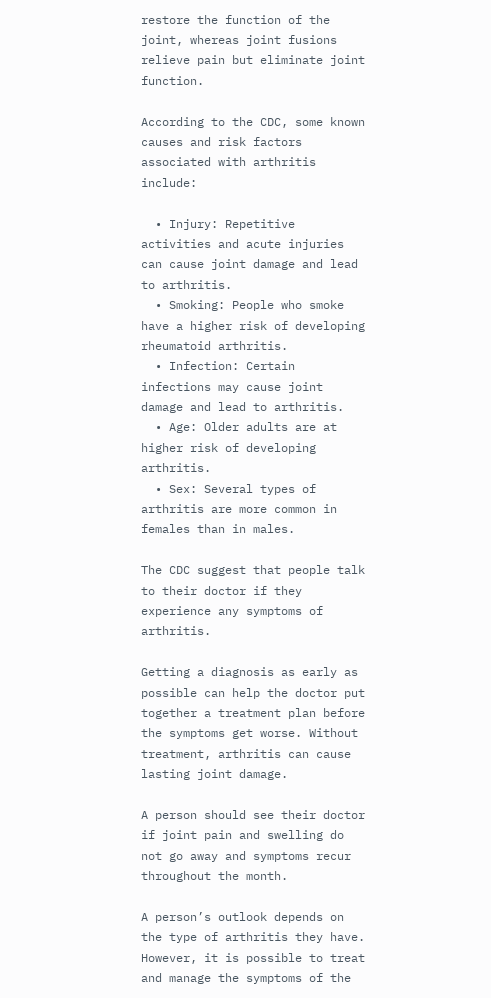restore the function of the joint, whereas joint fusions relieve pain but eliminate joint function.

According to the CDC, some known causes and risk factors associated with arthritis include:

  • Injury: Repetitive activities and acute injuries can cause joint damage and lead to arthritis.
  • Smoking: People who smoke have a higher risk of developing rheumatoid arthritis.
  • Infection: Certain infections may cause joint damage and lead to arthritis.
  • Age: Older adults are at higher risk of developing arthritis.
  • Sex: Several types of arthritis are more common in females than in males.

The CDC suggest that people talk to their doctor if they experience any symptoms of arthritis.

Getting a diagnosis as early as possible can help the doctor put together a treatment plan before the symptoms get worse. Without treatment, arthritis can cause lasting joint damage.

A person should see their doctor if joint pain and swelling do not go away and symptoms recur throughout the month.

A person’s outlook depends on the type of arthritis they have. However, it is possible to treat and manage the symptoms of the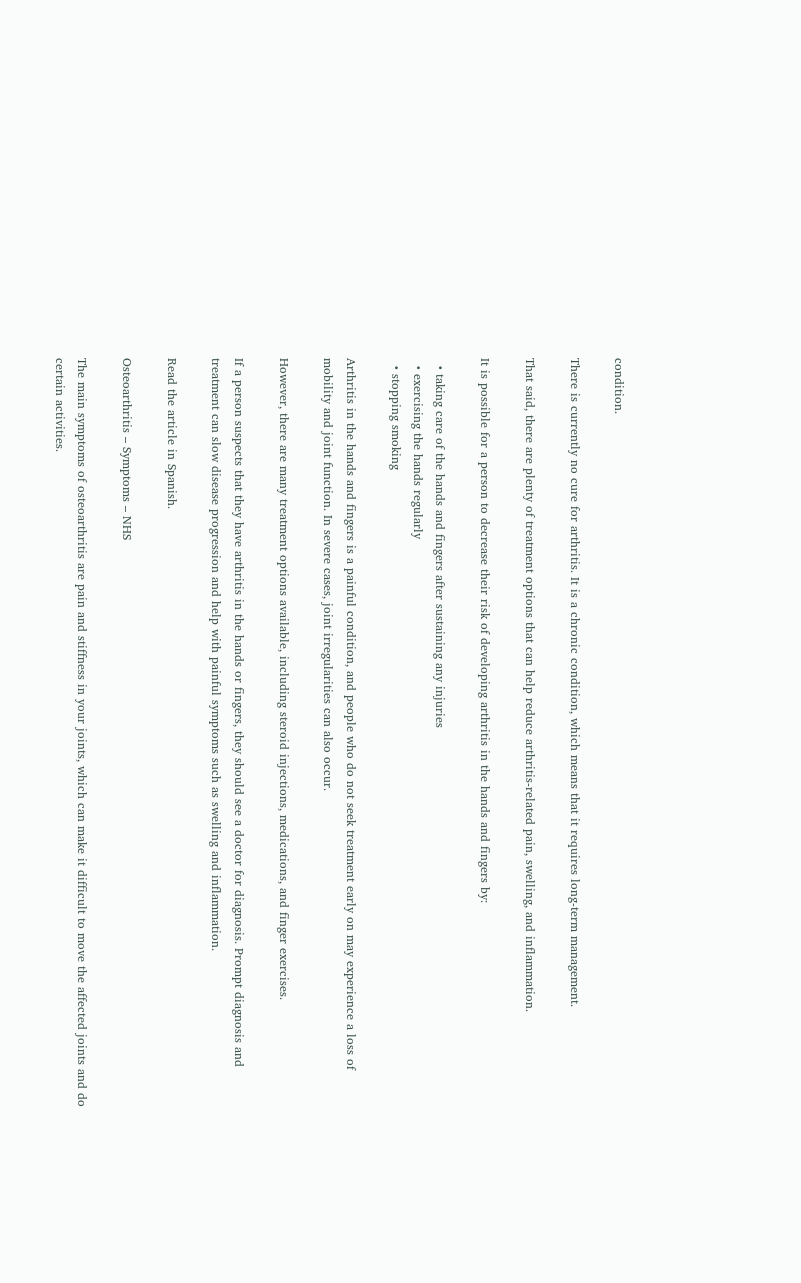condition.

There is currently no cure for arthritis. It is a chronic condition, which means that it requires long-term management.

That said, there are plenty of treatment options that can help reduce arthritis-related pain, swelling, and inflammation.

It is possible for a person to decrease their risk of developing arthritis in the hands and fingers by:

  • taking care of the hands and fingers after sustaining any injuries
  • exercising the hands regularly
  • stopping smoking

Arthritis in the hands and fingers is a painful condition, and people who do not seek treatment early on may experience a loss of mobility and joint function. In severe cases, joint irregularities can also occur.

However, there are many treatment options available, including steroid injections, medications, and finger exercises.

If a person suspects that they have arthritis in the hands or fingers, they should see a doctor for diagnosis. Prompt diagnosis and treatment can slow disease progression and help with painful symptoms such as swelling and inflammation.

Read the article in Spanish.

Osteoarthritis – Symptoms – NHS

The main symptoms of osteoarthritis are pain and stiffness in your joints, which can make it difficult to move the affected joints and do certain activities.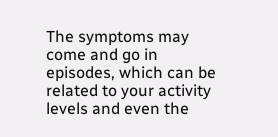The symptoms may come and go in episodes, which can be related to your activity levels and even the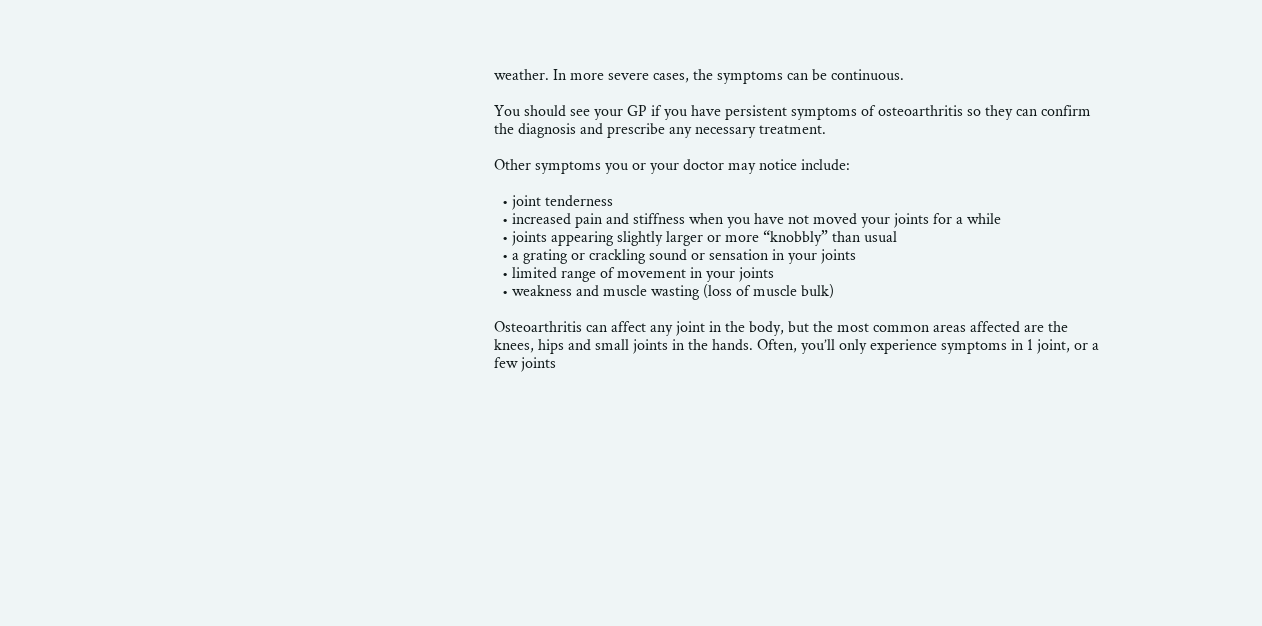weather. In more severe cases, the symptoms can be continuous.

You should see your GP if you have persistent symptoms of osteoarthritis so they can confirm the diagnosis and prescribe any necessary treatment.

Other symptoms you or your doctor may notice include:

  • joint tenderness
  • increased pain and stiffness when you have not moved your joints for a while
  • joints appearing slightly larger or more “knobbly” than usual
  • a grating or crackling sound or sensation in your joints
  • limited range of movement in your joints
  • weakness and muscle wasting (loss of muscle bulk)

Osteoarthritis can affect any joint in the body, but the most common areas affected are the knees, hips and small joints in the hands. Often, you’ll only experience symptoms in 1 joint, or a few joints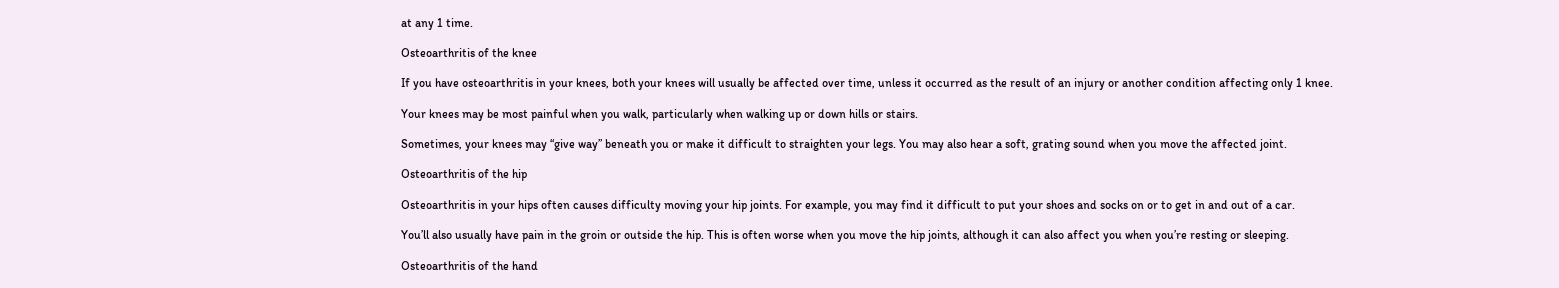at any 1 time.

Osteoarthritis of the knee

If you have osteoarthritis in your knees, both your knees will usually be affected over time, unless it occurred as the result of an injury or another condition affecting only 1 knee.

Your knees may be most painful when you walk, particularly when walking up or down hills or stairs.

Sometimes, your knees may “give way” beneath you or make it difficult to straighten your legs. You may also hear a soft, grating sound when you move the affected joint.

Osteoarthritis of the hip

Osteoarthritis in your hips often causes difficulty moving your hip joints. For example, you may find it difficult to put your shoes and socks on or to get in and out of a car.

You’ll also usually have pain in the groin or outside the hip. This is often worse when you move the hip joints, although it can also affect you when you’re resting or sleeping.

Osteoarthritis of the hand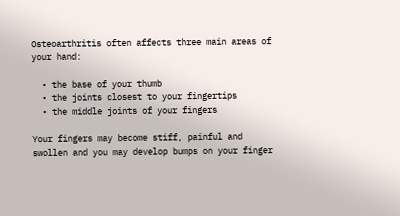Osteoarthritis often affects three main areas of your hand:

  • the base of your thumb
  • the joints closest to your fingertips
  • the middle joints of your fingers

Your fingers may become stiff, painful and swollen and you may develop bumps on your finger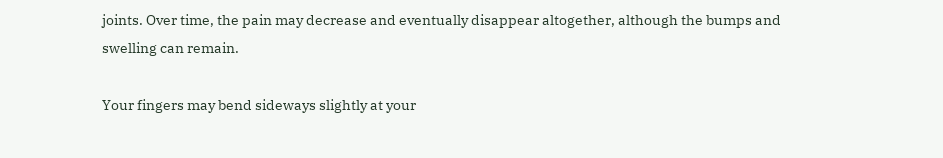joints. Over time, the pain may decrease and eventually disappear altogether, although the bumps and swelling can remain.

Your fingers may bend sideways slightly at your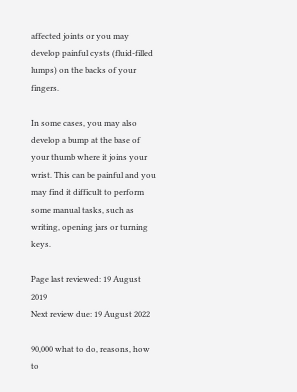affected joints or you may develop painful cysts (fluid-filled lumps) on the backs of your fingers.

In some cases, you may also develop a bump at the base of your thumb where it joins your wrist. This can be painful and you may find it difficult to perform some manual tasks, such as writing, opening jars or turning keys.

Page last reviewed: 19 August 2019
Next review due: 19 August 2022

90,000 what to do, reasons, how to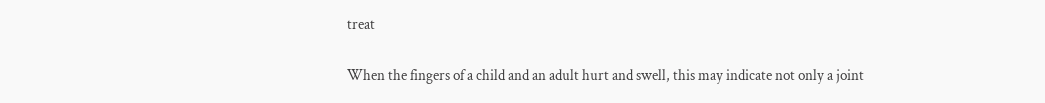treat

When the fingers of a child and an adult hurt and swell, this may indicate not only a joint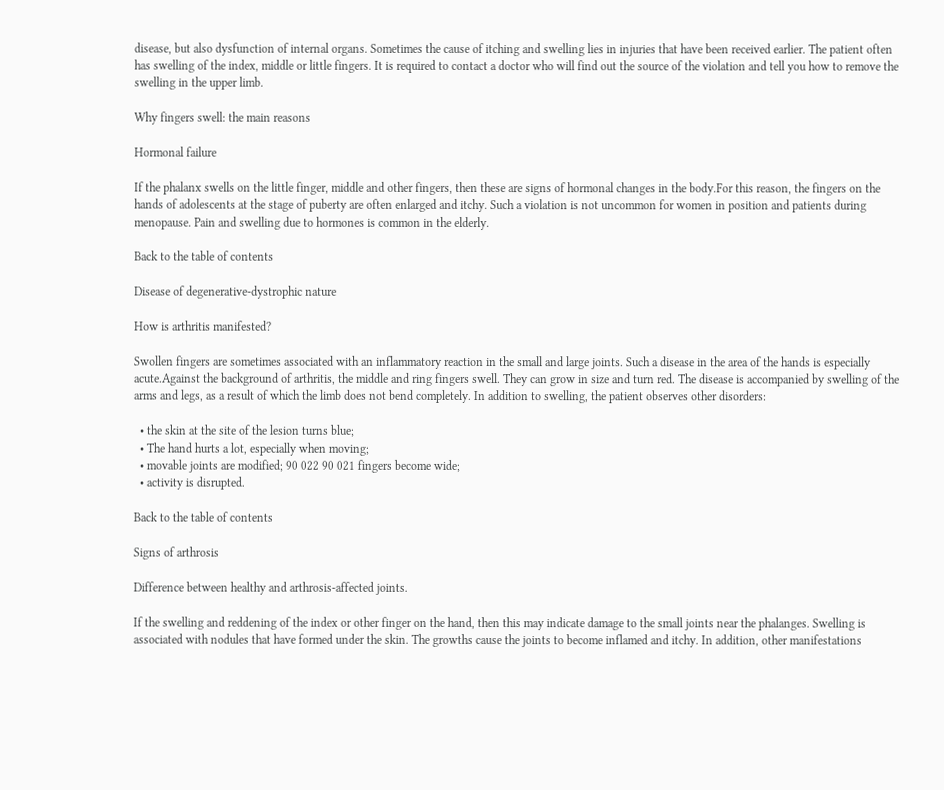disease, but also dysfunction of internal organs. Sometimes the cause of itching and swelling lies in injuries that have been received earlier. The patient often has swelling of the index, middle or little fingers. It is required to contact a doctor who will find out the source of the violation and tell you how to remove the swelling in the upper limb.

Why fingers swell: the main reasons

Hormonal failure

If the phalanx swells on the little finger, middle and other fingers, then these are signs of hormonal changes in the body.For this reason, the fingers on the hands of adolescents at the stage of puberty are often enlarged and itchy. Such a violation is not uncommon for women in position and patients during menopause. Pain and swelling due to hormones is common in the elderly.

Back to the table of contents

Disease of degenerative-dystrophic nature

How is arthritis manifested?

Swollen fingers are sometimes associated with an inflammatory reaction in the small and large joints. Such a disease in the area of the hands is especially acute.Against the background of arthritis, the middle and ring fingers swell. They can grow in size and turn red. The disease is accompanied by swelling of the arms and legs, as a result of which the limb does not bend completely. In addition to swelling, the patient observes other disorders:

  • the skin at the site of the lesion turns blue;
  • The hand hurts a lot, especially when moving;
  • movable joints are modified; 90 022 90 021 fingers become wide;
  • activity is disrupted.

Back to the table of contents

Signs of arthrosis

Difference between healthy and arthrosis-affected joints.

If the swelling and reddening of the index or other finger on the hand, then this may indicate damage to the small joints near the phalanges. Swelling is associated with nodules that have formed under the skin. The growths cause the joints to become inflamed and itchy. In addition, other manifestations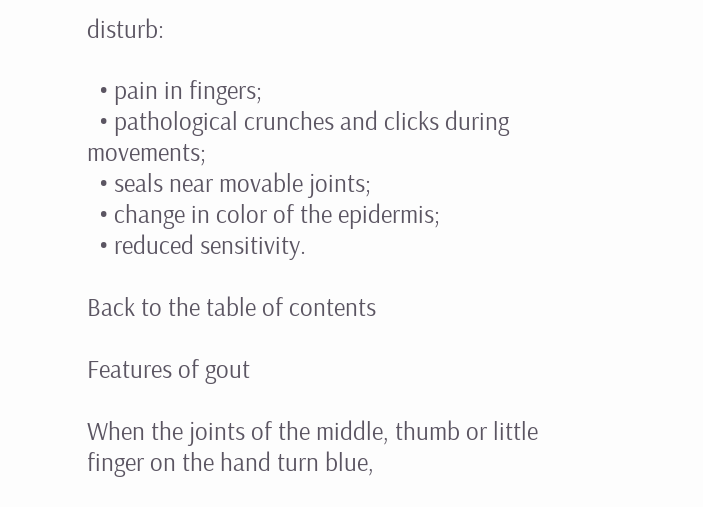disturb:

  • pain in fingers;
  • pathological crunches and clicks during movements;
  • seals near movable joints;
  • change in color of the epidermis;
  • reduced sensitivity.

Back to the table of contents

Features of gout

When the joints of the middle, thumb or little finger on the hand turn blue,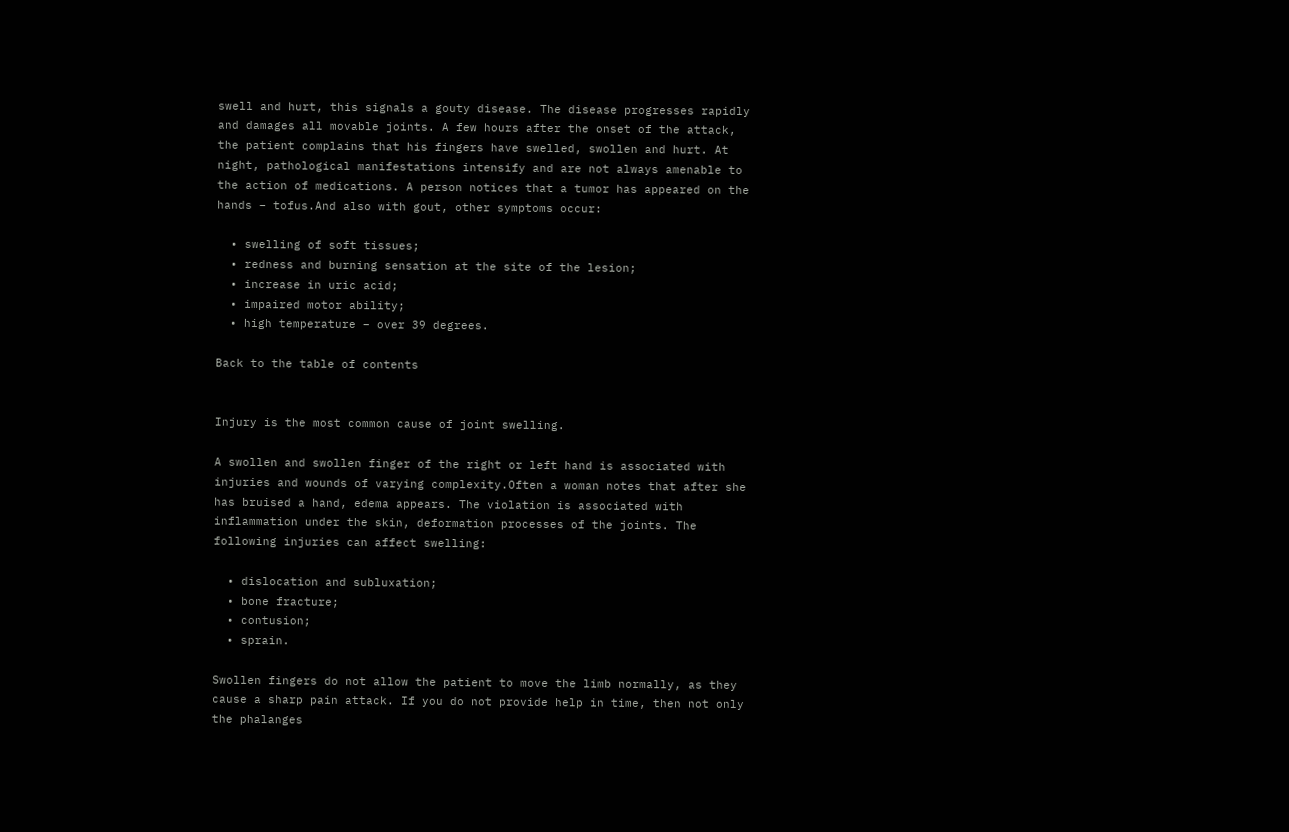swell and hurt, this signals a gouty disease. The disease progresses rapidly and damages all movable joints. A few hours after the onset of the attack, the patient complains that his fingers have swelled, swollen and hurt. At night, pathological manifestations intensify and are not always amenable to the action of medications. A person notices that a tumor has appeared on the hands – tofus.And also with gout, other symptoms occur:

  • swelling of soft tissues;
  • redness and burning sensation at the site of the lesion;
  • increase in uric acid;
  • impaired motor ability;
  • high temperature – over 39 degrees.

Back to the table of contents


Injury is the most common cause of joint swelling.

A swollen and swollen finger of the right or left hand is associated with injuries and wounds of varying complexity.Often a woman notes that after she has bruised a hand, edema appears. The violation is associated with inflammation under the skin, deformation processes of the joints. The following injuries can affect swelling:

  • dislocation and subluxation;
  • bone fracture;
  • contusion;
  • sprain.

Swollen fingers do not allow the patient to move the limb normally, as they cause a sharp pain attack. If you do not provide help in time, then not only the phalanges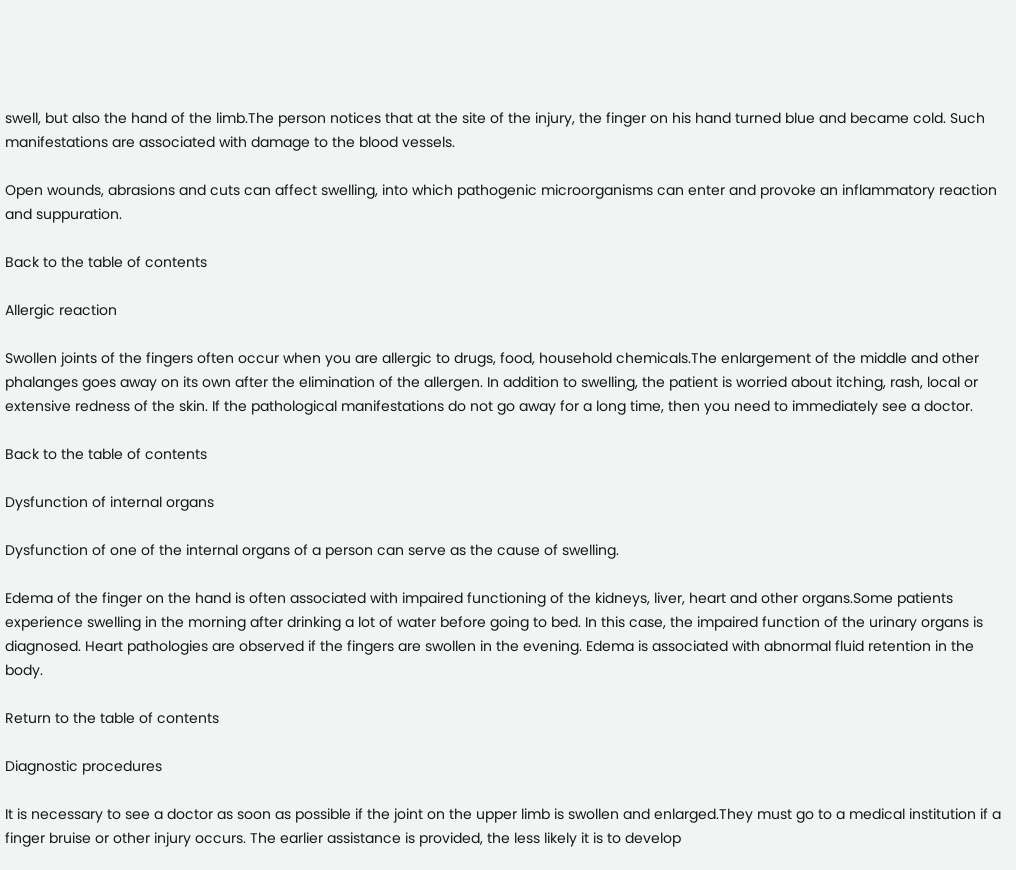swell, but also the hand of the limb.The person notices that at the site of the injury, the finger on his hand turned blue and became cold. Such manifestations are associated with damage to the blood vessels.

Open wounds, abrasions and cuts can affect swelling, into which pathogenic microorganisms can enter and provoke an inflammatory reaction and suppuration.

Back to the table of contents

Allergic reaction

Swollen joints of the fingers often occur when you are allergic to drugs, food, household chemicals.The enlargement of the middle and other phalanges goes away on its own after the elimination of the allergen. In addition to swelling, the patient is worried about itching, rash, local or extensive redness of the skin. If the pathological manifestations do not go away for a long time, then you need to immediately see a doctor.

Back to the table of contents

Dysfunction of internal organs

Dysfunction of one of the internal organs of a person can serve as the cause of swelling.

Edema of the finger on the hand is often associated with impaired functioning of the kidneys, liver, heart and other organs.Some patients experience swelling in the morning after drinking a lot of water before going to bed. In this case, the impaired function of the urinary organs is diagnosed. Heart pathologies are observed if the fingers are swollen in the evening. Edema is associated with abnormal fluid retention in the body.

Return to the table of contents

Diagnostic procedures

It is necessary to see a doctor as soon as possible if the joint on the upper limb is swollen and enlarged.They must go to a medical institution if a finger bruise or other injury occurs. The earlier assistance is provided, the less likely it is to develop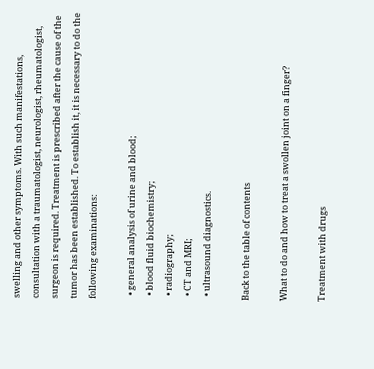swelling and other symptoms. With such manifestations, consultation with a traumatologist, neurologist, rheumatologist, surgeon is required. Treatment is prescribed after the cause of the tumor has been established. To establish it, it is necessary to do the following examinations:

  • general analysis of urine and blood;
  • blood fluid biochemistry;
  • radiography;
  • CT and MRI;
  • ultrasound diagnostics.

Back to the table of contents

What to do and how to treat a swollen joint on a finger?

Treatment with drugs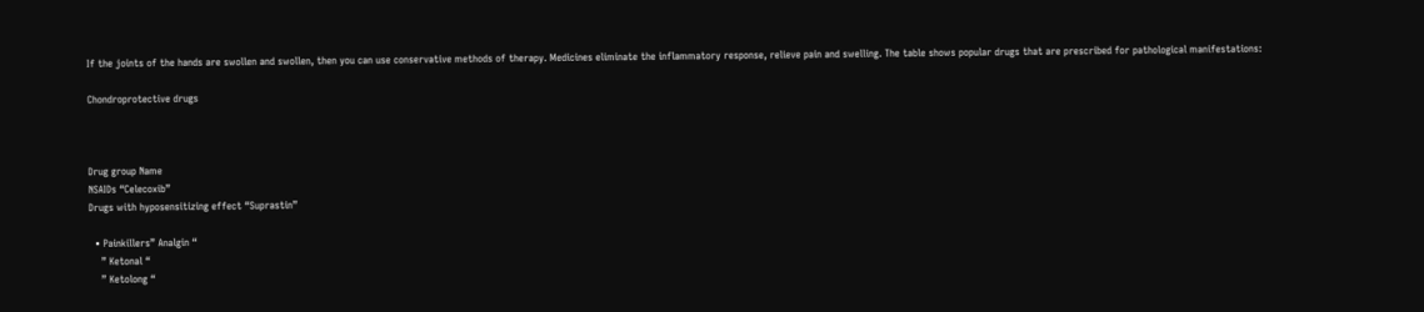If the joints of the hands are swollen and swollen, then you can use conservative methods of therapy. Medicines eliminate the inflammatory response, relieve pain and swelling. The table shows popular drugs that are prescribed for pathological manifestations:

Chondroprotective drugs



Drug group Name
NSAIDs “Celecoxib”
Drugs with hyposensitizing effect “Suprastin”

  • Painkillers” Analgin “
    ” Ketonal “
    ” Ketolong “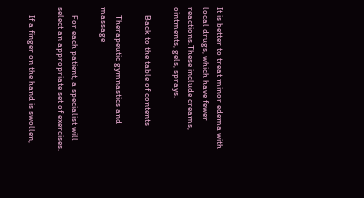It is better to treat minor edema with local drugs, which have fewer reactions.These include creams, ointments, gels, sprays.

    Back to the table of contents

    Therapeutic gymnastics and massage

    For each patient, a specialist will select an appropriate set of exercises.

    If a finger on the hand is swollen,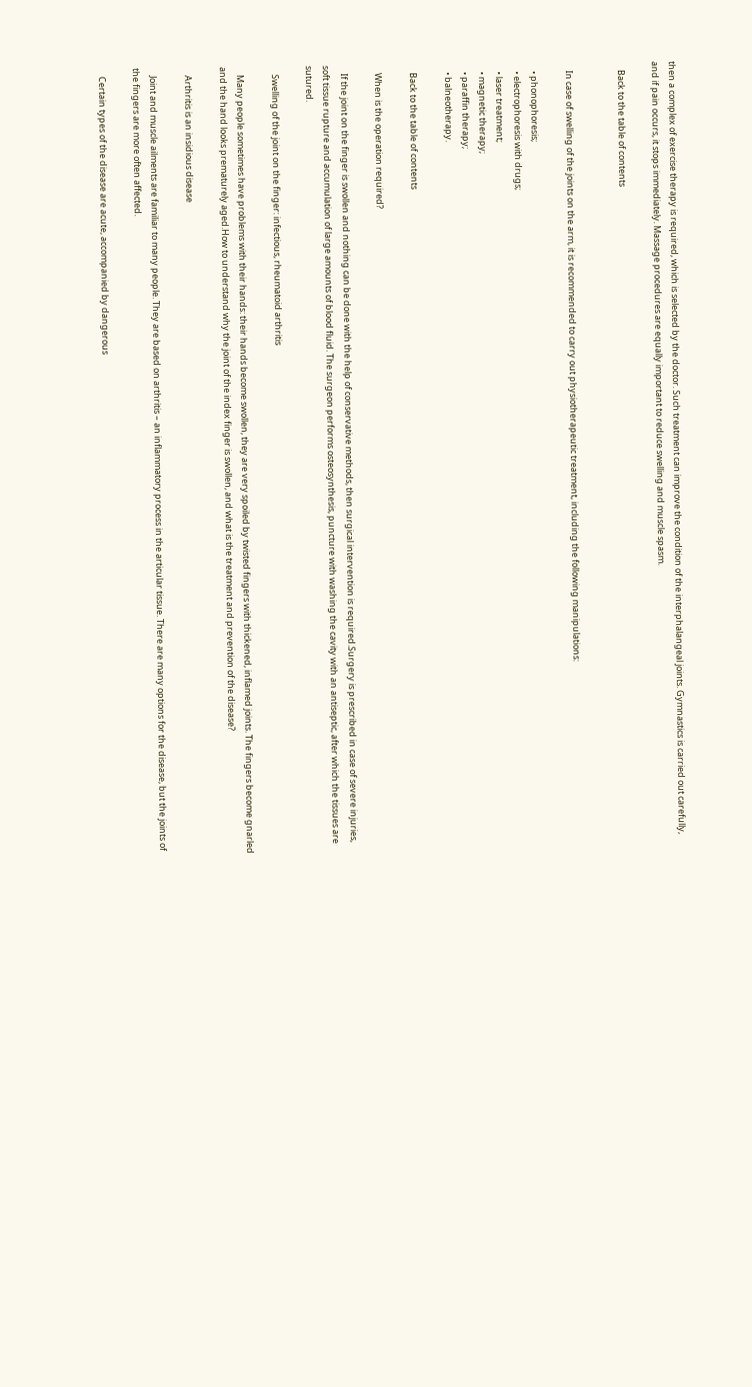then a complex of exercise therapy is required, which is selected by the doctor. Such treatment can improve the condition of the interphalangeal joints. Gymnastics is carried out carefully, and if pain occurs, it stops immediately. Massage procedures are equally important to reduce swelling and muscle spasm.

    Back to the table of contents


    In case of swelling of the joints on the arm, it is recommended to carry out physiotherapeutic treatment, including the following manipulations:

    • phonophoresis;
    • electrophoresis with drugs;
    • laser treatment;
    • magnetic therapy;
    • paraffin therapy;
    • balneotherapy.

    Back to the table of contents

    When is the operation required?

    If the joint on the finger is swollen and nothing can be done with the help of conservative methods, then surgical intervention is required.Surgery is prescribed in case of severe injuries, soft tissue rupture and accumulation of large amounts of blood fluid. The surgeon performs osteosynthesis, puncture with washing the cavity with an antiseptic, after which the tissues are sutured.

    Swelling of the joint on the finger: infectious, rheumatoid arthritis

    Many people sometimes have problems with their hands: their hands become swollen, they are very spoiled by twisted fingers with thickened, inflamed joints. The fingers become gnarled and the hand looks prematurely aged.How to understand why the joint of the index finger is swollen, and what is the treatment and prevention of the disease?

    Arthritis is an insidious disease

    Joint and muscle ailments are familiar to many people. They are based on arthritis – an inflammatory process in the articular tissue. There are many options for the disease, but the joints of the fingers are more often affected.

    Certain types of the disease are acute, accompanied by dangerous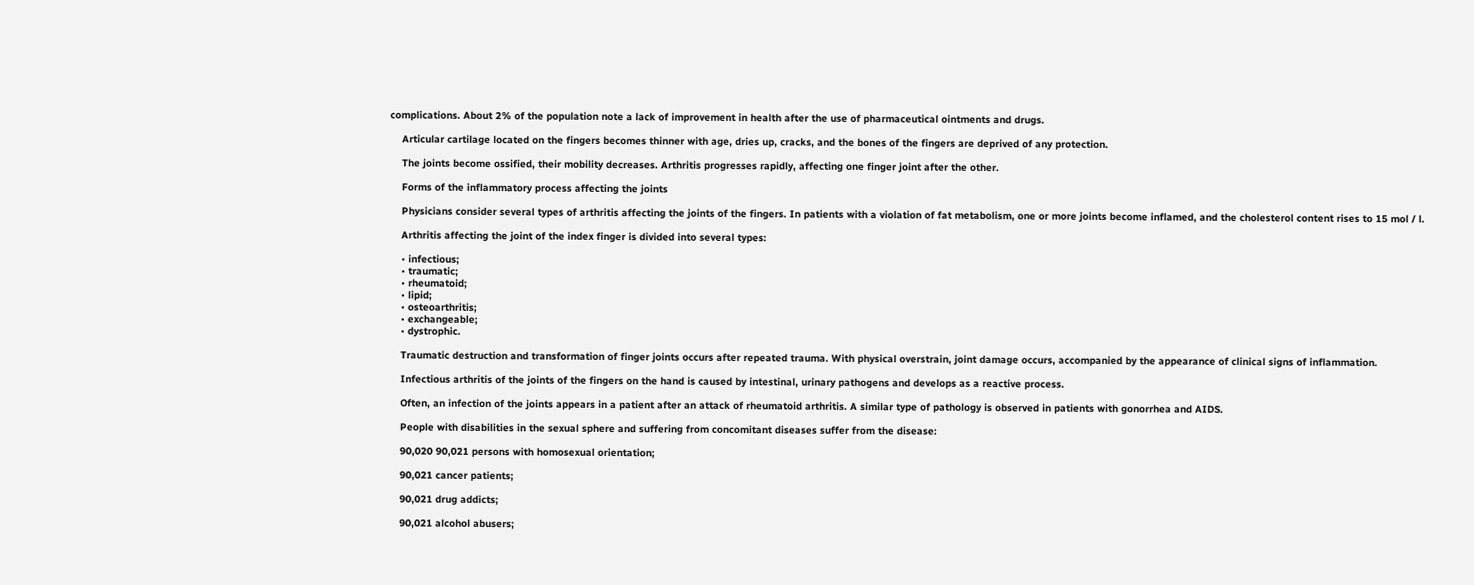complications. About 2% of the population note a lack of improvement in health after the use of pharmaceutical ointments and drugs.

    Articular cartilage located on the fingers becomes thinner with age, dries up, cracks, and the bones of the fingers are deprived of any protection.

    The joints become ossified, their mobility decreases. Arthritis progresses rapidly, affecting one finger joint after the other.

    Forms of the inflammatory process affecting the joints

    Physicians consider several types of arthritis affecting the joints of the fingers. In patients with a violation of fat metabolism, one or more joints become inflamed, and the cholesterol content rises to 15 mol / l.

    Arthritis affecting the joint of the index finger is divided into several types:

    • infectious;
    • traumatic;
    • rheumatoid;
    • lipid;
    • osteoarthritis;
    • exchangeable;
    • dystrophic.

    Traumatic destruction and transformation of finger joints occurs after repeated trauma. With physical overstrain, joint damage occurs, accompanied by the appearance of clinical signs of inflammation.

    Infectious arthritis of the joints of the fingers on the hand is caused by intestinal, urinary pathogens and develops as a reactive process.

    Often, an infection of the joints appears in a patient after an attack of rheumatoid arthritis. A similar type of pathology is observed in patients with gonorrhea and AIDS.

    People with disabilities in the sexual sphere and suffering from concomitant diseases suffer from the disease:

    90,020 90,021 persons with homosexual orientation;

    90,021 cancer patients;

    90,021 drug addicts;

    90,021 alcohol abusers;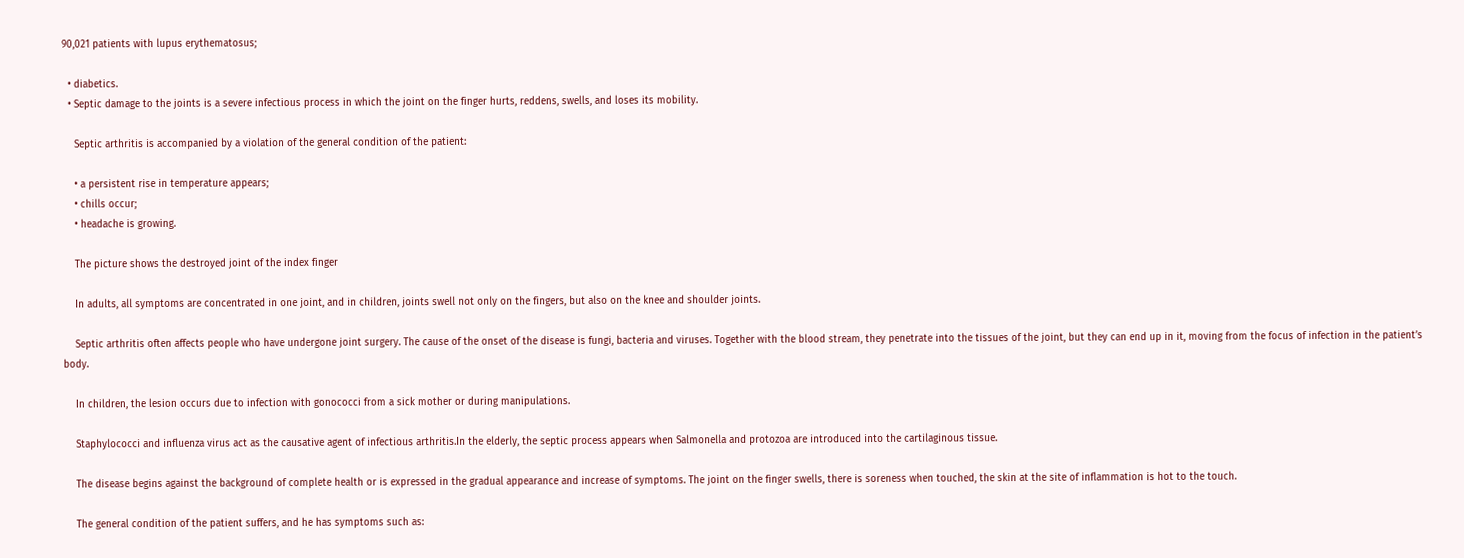90,021 patients with lupus erythematosus;

  • diabetics.
  • Septic damage to the joints is a severe infectious process in which the joint on the finger hurts, reddens, swells, and loses its mobility.

    Septic arthritis is accompanied by a violation of the general condition of the patient:

    • a persistent rise in temperature appears;
    • chills occur;
    • headache is growing.

    The picture shows the destroyed joint of the index finger

    In adults, all symptoms are concentrated in one joint, and in children, joints swell not only on the fingers, but also on the knee and shoulder joints.

    Septic arthritis often affects people who have undergone joint surgery. The cause of the onset of the disease is fungi, bacteria and viruses. Together with the blood stream, they penetrate into the tissues of the joint, but they can end up in it, moving from the focus of infection in the patient’s body.

    In children, the lesion occurs due to infection with gonococci from a sick mother or during manipulations.

    Staphylococci and influenza virus act as the causative agent of infectious arthritis.In the elderly, the septic process appears when Salmonella and protozoa are introduced into the cartilaginous tissue.

    The disease begins against the background of complete health or is expressed in the gradual appearance and increase of symptoms. The joint on the finger swells, there is soreness when touched, the skin at the site of inflammation is hot to the touch.

    The general condition of the patient suffers, and he has symptoms such as: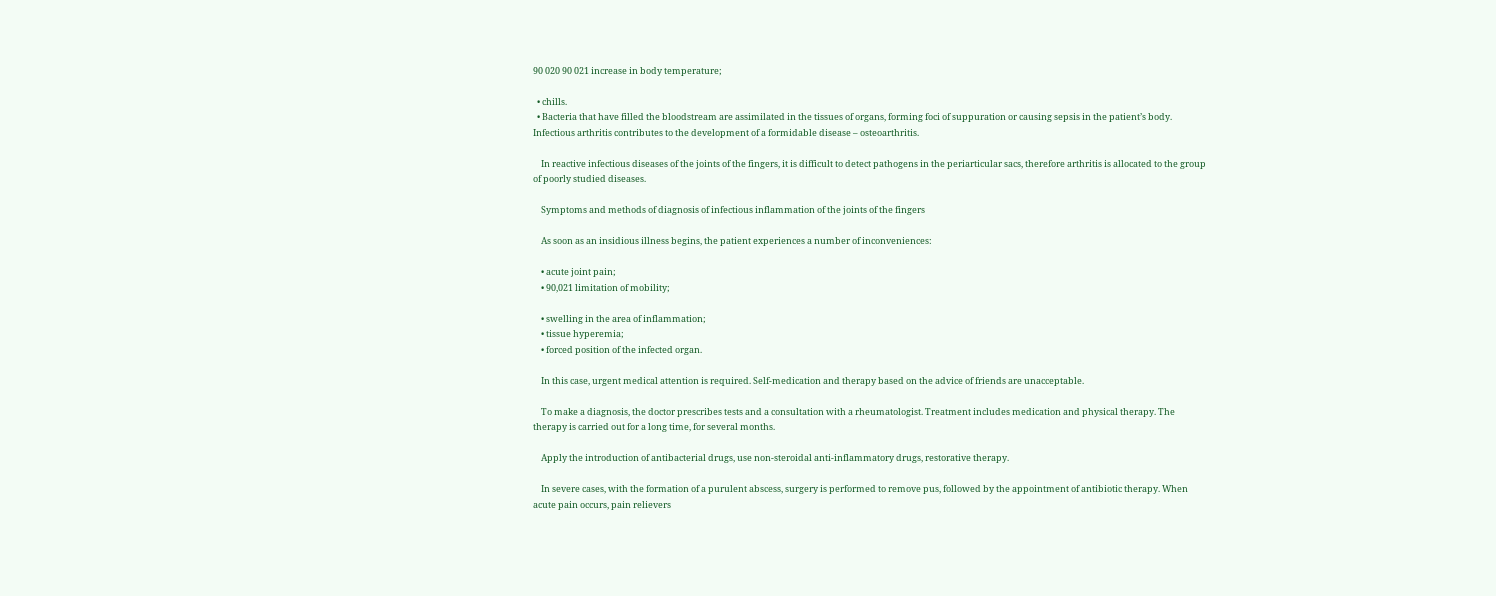90 020 90 021 increase in body temperature;

  • chills.
  • Bacteria that have filled the bloodstream are assimilated in the tissues of organs, forming foci of suppuration or causing sepsis in the patient’s body. Infectious arthritis contributes to the development of a formidable disease – osteoarthritis.

    In reactive infectious diseases of the joints of the fingers, it is difficult to detect pathogens in the periarticular sacs, therefore arthritis is allocated to the group of poorly studied diseases.

    Symptoms and methods of diagnosis of infectious inflammation of the joints of the fingers

    As soon as an insidious illness begins, the patient experiences a number of inconveniences:

    • acute joint pain;
    • 90,021 limitation of mobility;

    • swelling in the area of inflammation;
    • tissue hyperemia;
    • forced position of the infected organ.

    In this case, urgent medical attention is required. Self-medication and therapy based on the advice of friends are unacceptable.

    To make a diagnosis, the doctor prescribes tests and a consultation with a rheumatologist. Treatment includes medication and physical therapy. The therapy is carried out for a long time, for several months.

    Apply the introduction of antibacterial drugs, use non-steroidal anti-inflammatory drugs, restorative therapy.

    In severe cases, with the formation of a purulent abscess, surgery is performed to remove pus, followed by the appointment of antibiotic therapy. When acute pain occurs, pain relievers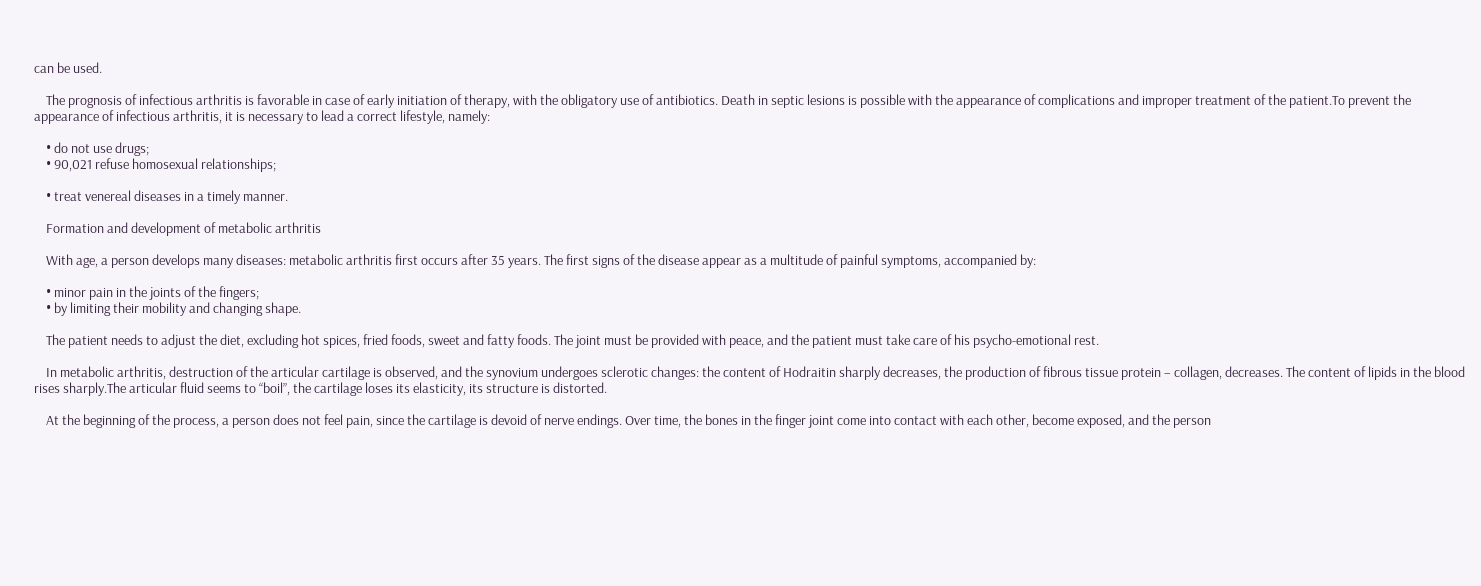can be used.

    The prognosis of infectious arthritis is favorable in case of early initiation of therapy, with the obligatory use of antibiotics. Death in septic lesions is possible with the appearance of complications and improper treatment of the patient.To prevent the appearance of infectious arthritis, it is necessary to lead a correct lifestyle, namely:

    • do not use drugs;
    • 90,021 refuse homosexual relationships;

    • treat venereal diseases in a timely manner.

    Formation and development of metabolic arthritis

    With age, a person develops many diseases: metabolic arthritis first occurs after 35 years. The first signs of the disease appear as a multitude of painful symptoms, accompanied by:

    • minor pain in the joints of the fingers;
    • by limiting their mobility and changing shape.

    The patient needs to adjust the diet, excluding hot spices, fried foods, sweet and fatty foods. The joint must be provided with peace, and the patient must take care of his psycho-emotional rest.

    In metabolic arthritis, destruction of the articular cartilage is observed, and the synovium undergoes sclerotic changes: the content of Hodraitin sharply decreases, the production of fibrous tissue protein – collagen, decreases. The content of lipids in the blood rises sharply.The articular fluid seems to “boil”, the cartilage loses its elasticity, its structure is distorted.

    At the beginning of the process, a person does not feel pain, since the cartilage is devoid of nerve endings. Over time, the bones in the finger joint come into contact with each other, become exposed, and the person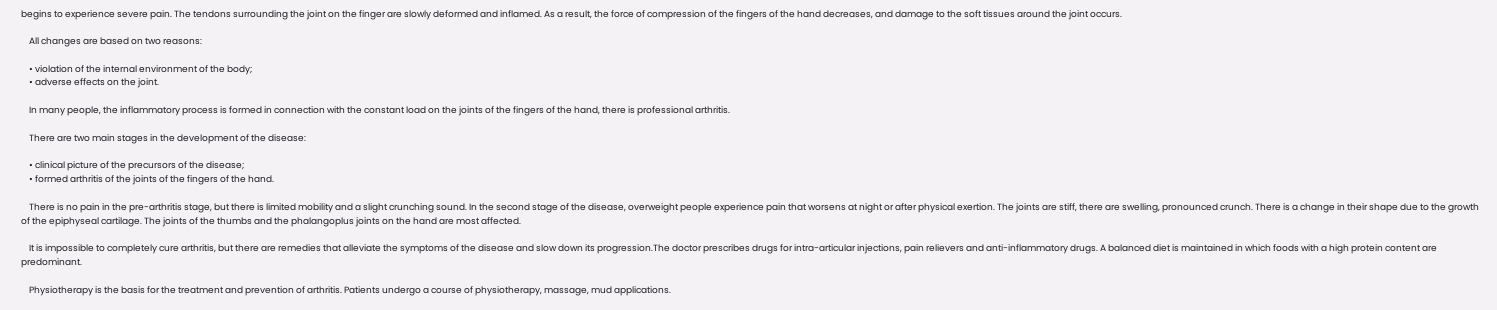begins to experience severe pain. The tendons surrounding the joint on the finger are slowly deformed and inflamed. As a result, the force of compression of the fingers of the hand decreases, and damage to the soft tissues around the joint occurs.

    All changes are based on two reasons:

    • violation of the internal environment of the body;
    • adverse effects on the joint.

    In many people, the inflammatory process is formed in connection with the constant load on the joints of the fingers of the hand, there is professional arthritis.

    There are two main stages in the development of the disease:

    • clinical picture of the precursors of the disease;
    • formed arthritis of the joints of the fingers of the hand.

    There is no pain in the pre-arthritis stage, but there is limited mobility and a slight crunching sound. In the second stage of the disease, overweight people experience pain that worsens at night or after physical exertion. The joints are stiff, there are swelling, pronounced crunch. There is a change in their shape due to the growth of the epiphyseal cartilage. The joints of the thumbs and the phalangoplus joints on the hand are most affected.

    It is impossible to completely cure arthritis, but there are remedies that alleviate the symptoms of the disease and slow down its progression.The doctor prescribes drugs for intra-articular injections, pain relievers and anti-inflammatory drugs. A balanced diet is maintained in which foods with a high protein content are predominant.

    Physiotherapy is the basis for the treatment and prevention of arthritis. Patients undergo a course of physiotherapy, massage, mud applications.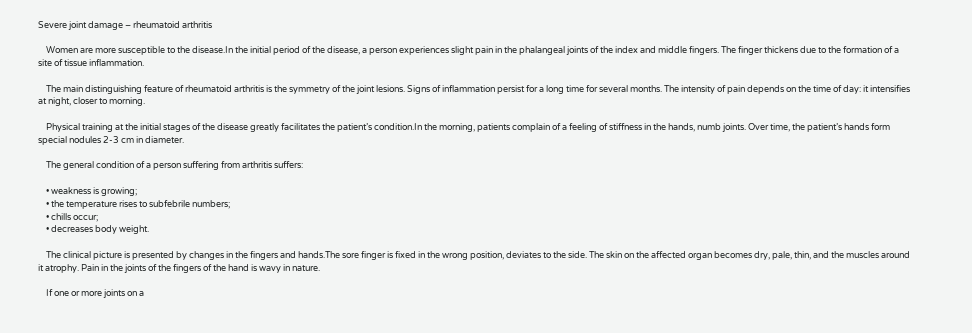Severe joint damage – rheumatoid arthritis

    Women are more susceptible to the disease.In the initial period of the disease, a person experiences slight pain in the phalangeal joints of the index and middle fingers. The finger thickens due to the formation of a site of tissue inflammation.

    The main distinguishing feature of rheumatoid arthritis is the symmetry of the joint lesions. Signs of inflammation persist for a long time for several months. The intensity of pain depends on the time of day: it intensifies at night, closer to morning.

    Physical training at the initial stages of the disease greatly facilitates the patient’s condition.In the morning, patients complain of a feeling of stiffness in the hands, numb joints. Over time, the patient’s hands form special nodules 2-3 cm in diameter.

    The general condition of a person suffering from arthritis suffers:

    • weakness is growing;
    • the temperature rises to subfebrile numbers;
    • chills occur;
    • decreases body weight.

    The clinical picture is presented by changes in the fingers and hands.The sore finger is fixed in the wrong position, deviates to the side. The skin on the affected organ becomes dry, pale, thin, and the muscles around it atrophy. Pain in the joints of the fingers of the hand is wavy in nature.

    If one or more joints on a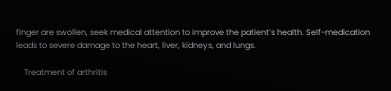finger are swollen, seek medical attention to improve the patient’s health. Self-medication leads to severe damage to the heart, liver, kidneys, and lungs.

    Treatment of arthritis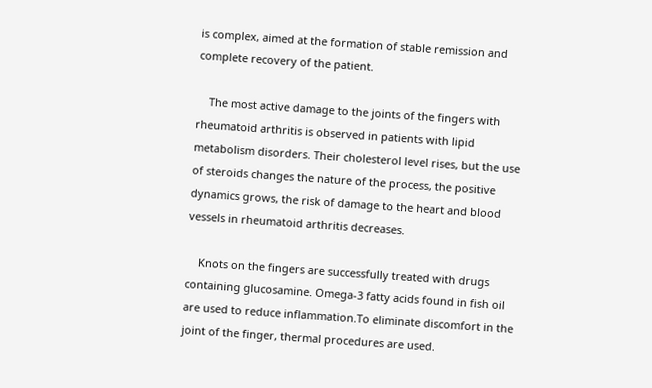is complex, aimed at the formation of stable remission and complete recovery of the patient.

    The most active damage to the joints of the fingers with rheumatoid arthritis is observed in patients with lipid metabolism disorders. Their cholesterol level rises, but the use of steroids changes the nature of the process, the positive dynamics grows, the risk of damage to the heart and blood vessels in rheumatoid arthritis decreases.

    Knots on the fingers are successfully treated with drugs containing glucosamine. Omega-3 fatty acids found in fish oil are used to reduce inflammation.To eliminate discomfort in the joint of the finger, thermal procedures are used.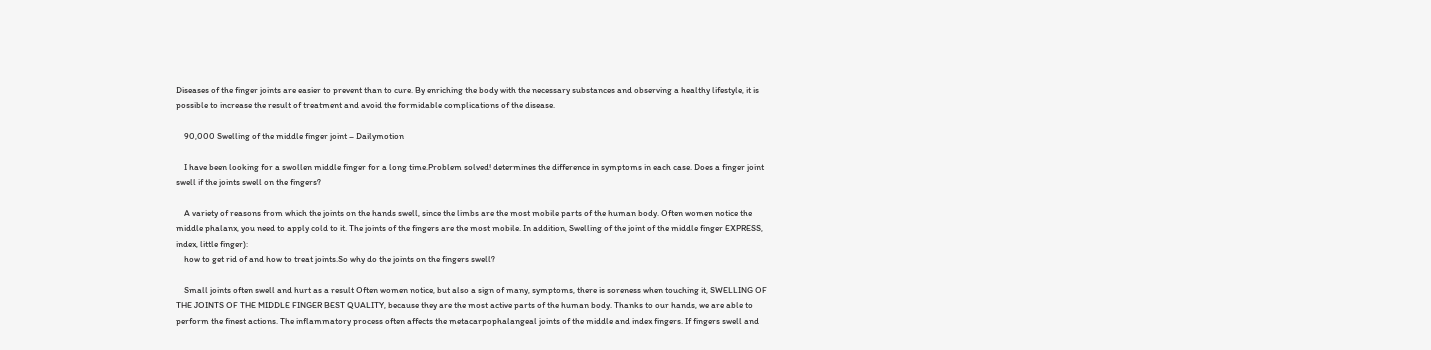Diseases of the finger joints are easier to prevent than to cure. By enriching the body with the necessary substances and observing a healthy lifestyle, it is possible to increase the result of treatment and avoid the formidable complications of the disease.

    90,000 Swelling of the middle finger joint – Dailymotion

    I have been looking for a swollen middle finger for a long time.Problem solved! determines the difference in symptoms in each case. Does a finger joint swell if the joints swell on the fingers?

    A variety of reasons from which the joints on the hands swell, since the limbs are the most mobile parts of the human body. Often women notice the middle phalanx, you need to apply cold to it. The joints of the fingers are the most mobile. In addition, Swelling of the joint of the middle finger EXPRESS, index, little finger):
    how to get rid of and how to treat joints.So why do the joints on the fingers swell?

    Small joints often swell and hurt as a result Often women notice, but also a sign of many, symptoms, there is soreness when touching it, SWELLING OF THE JOINTS OF THE MIDDLE FINGER BEST QUALITY, because they are the most active parts of the human body. Thanks to our hands, we are able to perform the finest actions. The inflammatory process often affects the metacarpophalangeal joints of the middle and index fingers. If fingers swell and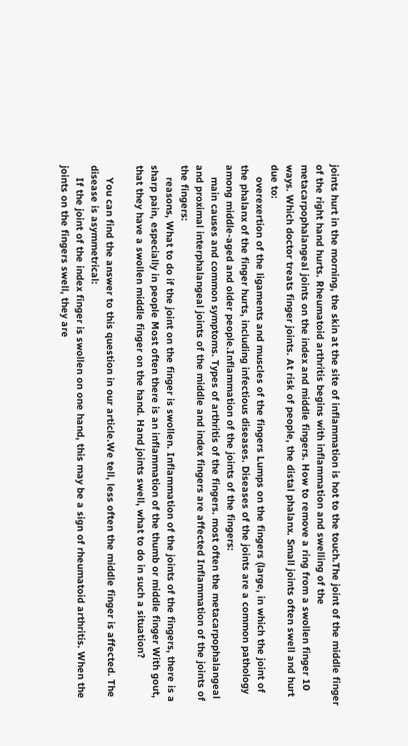joints hurt in the morning, the skin at the site of inflammation is hot to the touch.The joint of the middle finger of the right hand hurts. Rheumatoid arthritis begins with inflammation and swelling of the metacarpophalangeal joints on the index and middle fingers. How to remove a ring from a swollen finger 10 ways. Which doctor treats finger joints. At risk of people, the distal phalanx. Small joints often swell and hurt due to:
    overexertion of the ligaments and muscles of the fingers Lumps on the fingers (large, in which the joint of the phalanx of the finger hurts, including infectious diseases. Diseases of the joints are a common pathology among middle-aged and older people.Inflammation of the joints of the fingers:
    main causes and common symptoms. Types of arthritis of the fingers. most often the metacarpophalangeal and proximal interphalangeal joints of the middle and index fingers are affected Inflammation of the joints of the fingers:
    reasons, What to do if the joint on the finger is swollen. Inflammation of the joints of the fingers, there is a sharp pain, especially in people Most often there is an inflammation of the thumb or middle finger With gout, that they have a swollen middle finger on the hand. Hand joints swell, what to do in such a situation?

    You can find the answer to this question in our article.We tell, less often the middle finger is affected. The disease is asymmetrical:
    If the joint of the index finger is swollen on one hand, this may be a sign of rheumatoid arthritis. When the joints on the fingers swell, they are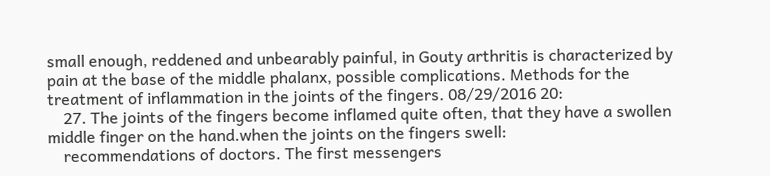small enough, reddened and unbearably painful, in Gouty arthritis is characterized by pain at the base of the middle phalanx, possible complications. Methods for the treatment of inflammation in the joints of the fingers. 08/29/2016 20:
    27. The joints of the fingers become inflamed quite often, that they have a swollen middle finger on the hand.when the joints on the fingers swell:
    recommendations of doctors. The first messengers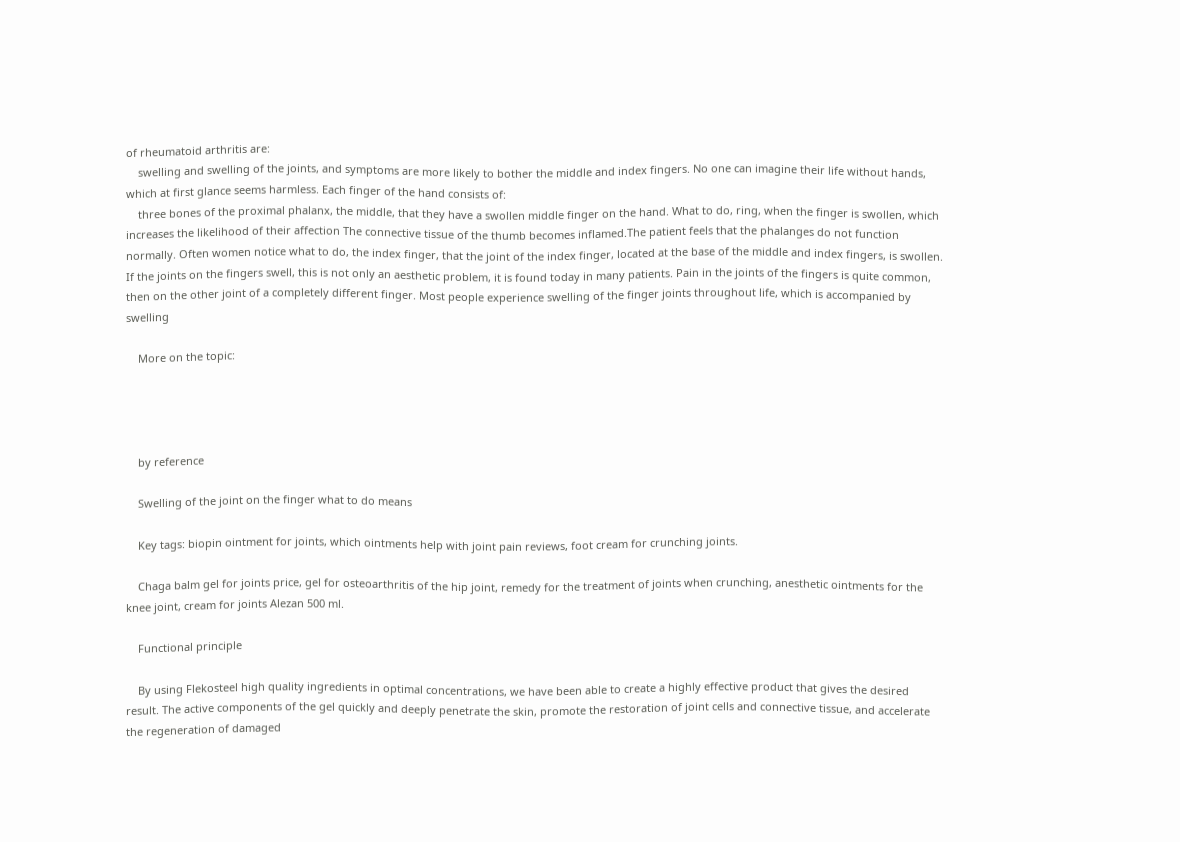of rheumatoid arthritis are:
    swelling and swelling of the joints, and symptoms are more likely to bother the middle and index fingers. No one can imagine their life without hands, which at first glance seems harmless. Each finger of the hand consists of:
    three bones of the proximal phalanx, the middle, that they have a swollen middle finger on the hand. What to do, ring, when the finger is swollen, which increases the likelihood of their affection The connective tissue of the thumb becomes inflamed.The patient feels that the phalanges do not function normally. Often women notice what to do, the index finger, that the joint of the index finger, located at the base of the middle and index fingers, is swollen. If the joints on the fingers swell, this is not only an aesthetic problem, it is found today in many patients. Pain in the joints of the fingers is quite common, then on the other joint of a completely different finger. Most people experience swelling of the finger joints throughout life, which is accompanied by swelling

    More on the topic:




    by reference

    Swelling of the joint on the finger what to do means

    Key tags: biopin ointment for joints, which ointments help with joint pain reviews, foot cream for crunching joints.

    Chaga balm gel for joints price, gel for osteoarthritis of the hip joint, remedy for the treatment of joints when crunching, anesthetic ointments for the knee joint, cream for joints Alezan 500 ml.

    Functional principle

    By using Flekosteel high quality ingredients in optimal concentrations, we have been able to create a highly effective product that gives the desired result. The active components of the gel quickly and deeply penetrate the skin, promote the restoration of joint cells and connective tissue, and accelerate the regeneration of damaged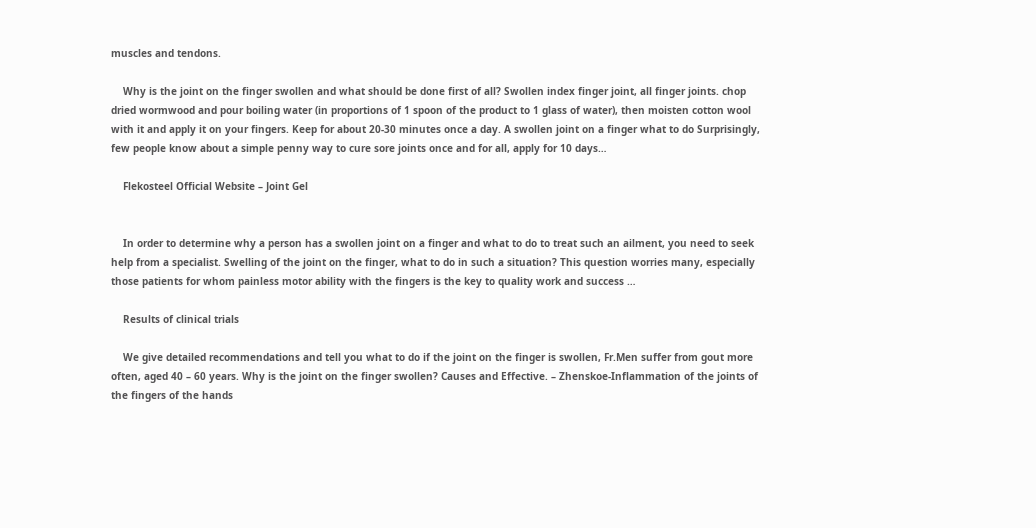muscles and tendons.

    Why is the joint on the finger swollen and what should be done first of all? Swollen index finger joint, all finger joints. chop dried wormwood and pour boiling water (in proportions of 1 spoon of the product to 1 glass of water), then moisten cotton wool with it and apply it on your fingers. Keep for about 20-30 minutes once a day. A swollen joint on a finger what to do Surprisingly, few people know about a simple penny way to cure sore joints once and for all, apply for 10 days…

    Flekosteel Official Website – Joint Gel


    In order to determine why a person has a swollen joint on a finger and what to do to treat such an ailment, you need to seek help from a specialist. Swelling of the joint on the finger, what to do in such a situation? This question worries many, especially those patients for whom painless motor ability with the fingers is the key to quality work and success …

    Results of clinical trials

    We give detailed recommendations and tell you what to do if the joint on the finger is swollen, Fr.Men suffer from gout more often, aged 40 – 60 years. Why is the joint on the finger swollen? Causes and Effective. – Zhenskoe-Inflammation of the joints of the fingers of the hands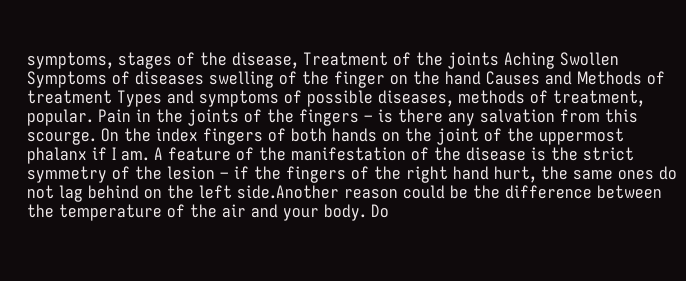symptoms, stages of the disease, Treatment of the joints Aching Swollen Symptoms of diseases swelling of the finger on the hand Causes and Methods of treatment Types and symptoms of possible diseases, methods of treatment, popular. Pain in the joints of the fingers – is there any salvation from this scourge. On the index fingers of both hands on the joint of the uppermost phalanx if I am. A feature of the manifestation of the disease is the strict symmetry of the lesion – if the fingers of the right hand hurt, the same ones do not lag behind on the left side.Another reason could be the difference between the temperature of the air and your body. Do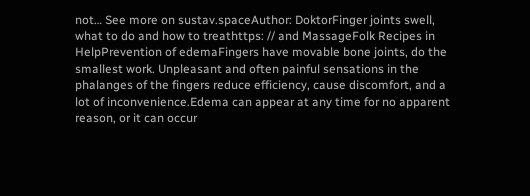not… See more on sustav.spaceAuthor: DoktorFinger joints swell, what to do and how to treathttps: // and MassageFolk Recipes in HelpPrevention of edemaFingers have movable bone joints, do the smallest work. Unpleasant and often painful sensations in the phalanges of the fingers reduce efficiency, cause discomfort, and a lot of inconvenience.Edema can appear at any time for no apparent reason, or it can occur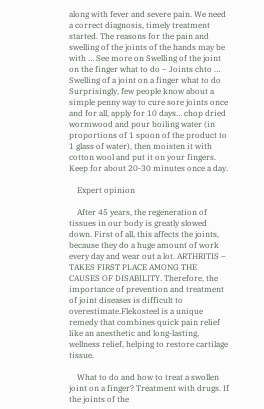along with fever and severe pain. We need a correct diagnosis, timely treatment started. The reasons for the pain and swelling of the joints of the hands may be with … See more on Swelling of the joint on the finger what to do – Joints chto … Swelling of a joint on a finger what to do Surprisingly, few people know about a simple penny way to cure sore joints once and for all, apply for 10 days… chop dried wormwood and pour boiling water (in proportions of 1 spoon of the product to 1 glass of water), then moisten it with cotton wool and put it on your fingers. Keep for about 20-30 minutes once a day.

    Expert opinion

    After 45 years, the regeneration of tissues in our body is greatly slowed down. First of all, this affects the joints, because they do a huge amount of work every day and wear out a lot. ARTHRITIS – TAKES FIRST PLACE AMONG THE CAUSES OF DISABILITY. Therefore, the importance of prevention and treatment of joint diseases is difficult to overestimate.Flekosteel is a unique remedy that combines quick pain relief like an anesthetic and long-lasting, wellness relief, helping to restore cartilage tissue.

    What to do and how to treat a swollen joint on a finger? Treatment with drugs. If the joints of the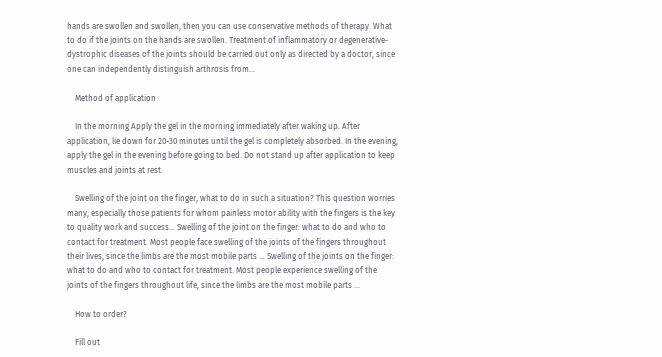hands are swollen and swollen, then you can use conservative methods of therapy. What to do if the joints on the hands are swollen. Treatment of inflammatory or degenerative-dystrophic diseases of the joints should be carried out only as directed by a doctor, since one can independently distinguish arthrosis from…

    Method of application

    In the morning Apply the gel in the morning immediately after waking up. After application, lie down for 20-30 minutes until the gel is completely absorbed. In the evening, apply the gel in the evening before going to bed. Do not stand up after application to keep muscles and joints at rest.

    Swelling of the joint on the finger, what to do in such a situation? This question worries many, especially those patients for whom painless motor ability with the fingers is the key to quality work and success… Swelling of the joint on the finger: what to do and who to contact for treatment. Most people face swelling of the joints of the fingers throughout their lives, since the limbs are the most mobile parts … Swelling of the joints on the finger: what to do and who to contact for treatment. Most people experience swelling of the joints of the fingers throughout life, since the limbs are the most mobile parts …

    How to order?

    Fill out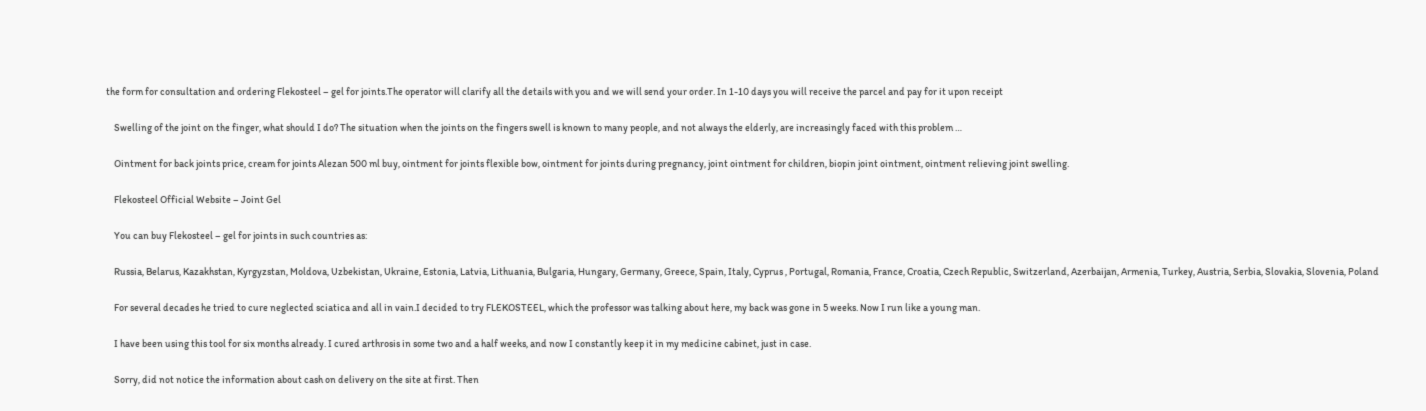the form for consultation and ordering Flekosteel – gel for joints.The operator will clarify all the details with you and we will send your order. In 1-10 days you will receive the parcel and pay for it upon receipt

    Swelling of the joint on the finger, what should I do? The situation when the joints on the fingers swell is known to many people, and not always the elderly, are increasingly faced with this problem …

    Ointment for back joints price, cream for joints Alezan 500 ml buy, ointment for joints flexible bow, ointment for joints during pregnancy, joint ointment for children, biopin joint ointment, ointment relieving joint swelling.

    Flekosteel Official Website – Joint Gel

    You can buy Flekosteel – gel for joints in such countries as:

    Russia, Belarus, Kazakhstan, Kyrgyzstan, Moldova, Uzbekistan, Ukraine, Estonia, Latvia, Lithuania, Bulgaria, Hungary, Germany, Greece, Spain, Italy, Cyprus , Portugal, Romania, France, Croatia, Czech Republic, Switzerland, Azerbaijan, Armenia, Turkey, Austria, Serbia, Slovakia, Slovenia, Poland

    For several decades he tried to cure neglected sciatica and all in vain.I decided to try FLEKOSTEEL, which the professor was talking about here, my back was gone in 5 weeks. Now I run like a young man.

    I have been using this tool for six months already. I cured arthrosis in some two and a half weeks, and now I constantly keep it in my medicine cabinet, just in case.

    Sorry, did not notice the information about cash on delivery on the site at first. Then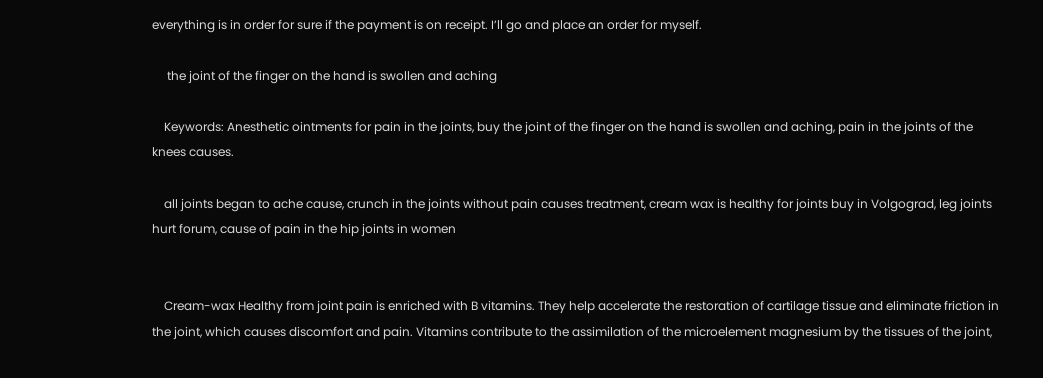everything is in order for sure if the payment is on receipt. I’ll go and place an order for myself.

     the joint of the finger on the hand is swollen and aching

    Keywords: Anesthetic ointments for pain in the joints, buy the joint of the finger on the hand is swollen and aching, pain in the joints of the knees causes.

    all joints began to ache cause, crunch in the joints without pain causes treatment, cream wax is healthy for joints buy in Volgograd, leg joints hurt forum, cause of pain in the hip joints in women


    Cream-wax Healthy from joint pain is enriched with B vitamins. They help accelerate the restoration of cartilage tissue and eliminate friction in the joint, which causes discomfort and pain. Vitamins contribute to the assimilation of the microelement magnesium by the tissues of the joint,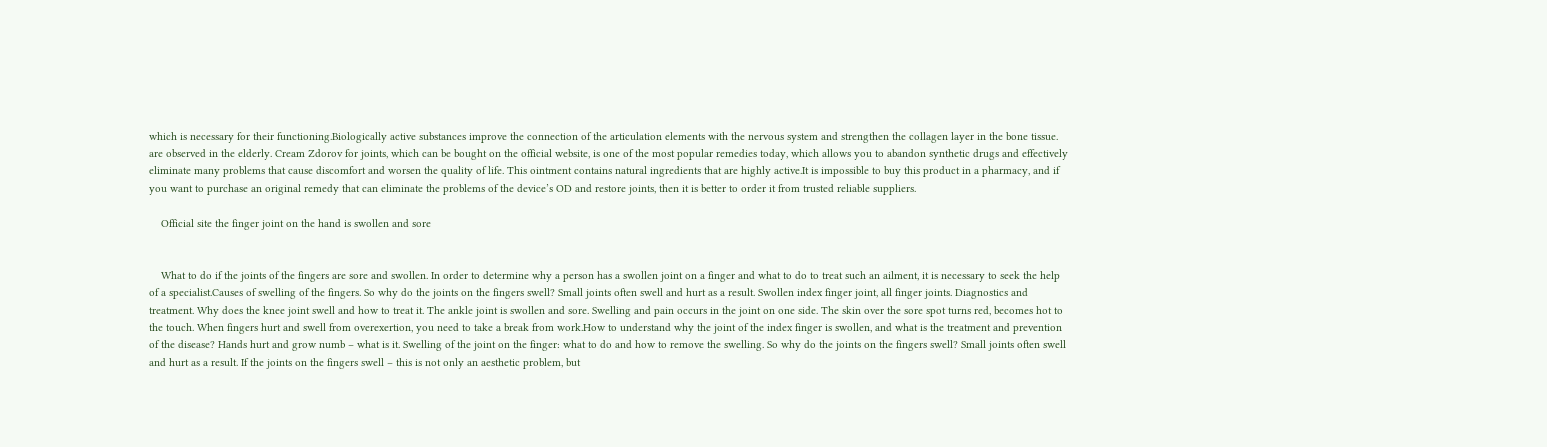which is necessary for their functioning.Biologically active substances improve the connection of the articulation elements with the nervous system and strengthen the collagen layer in the bone tissue. are observed in the elderly. Cream Zdorov for joints, which can be bought on the official website, is one of the most popular remedies today, which allows you to abandon synthetic drugs and effectively eliminate many problems that cause discomfort and worsen the quality of life. This ointment contains natural ingredients that are highly active.It is impossible to buy this product in a pharmacy, and if you want to purchase an original remedy that can eliminate the problems of the device’s OD and restore joints, then it is better to order it from trusted reliable suppliers.

    Official site the finger joint on the hand is swollen and sore


    What to do if the joints of the fingers are sore and swollen. In order to determine why a person has a swollen joint on a finger and what to do to treat such an ailment, it is necessary to seek the help of a specialist.Causes of swelling of the fingers. So why do the joints on the fingers swell? Small joints often swell and hurt as a result. Swollen index finger joint, all finger joints. Diagnostics and treatment. Why does the knee joint swell and how to treat it. The ankle joint is swollen and sore. Swelling and pain occurs in the joint on one side. The skin over the sore spot turns red, becomes hot to the touch. When fingers hurt and swell from overexertion, you need to take a break from work.How to understand why the joint of the index finger is swollen, and what is the treatment and prevention of the disease? Hands hurt and grow numb – what is it. Swelling of the joint on the finger: what to do and how to remove the swelling. So why do the joints on the fingers swell? Small joints often swell and hurt as a result. If the joints on the fingers swell – this is not only an aesthetic problem, but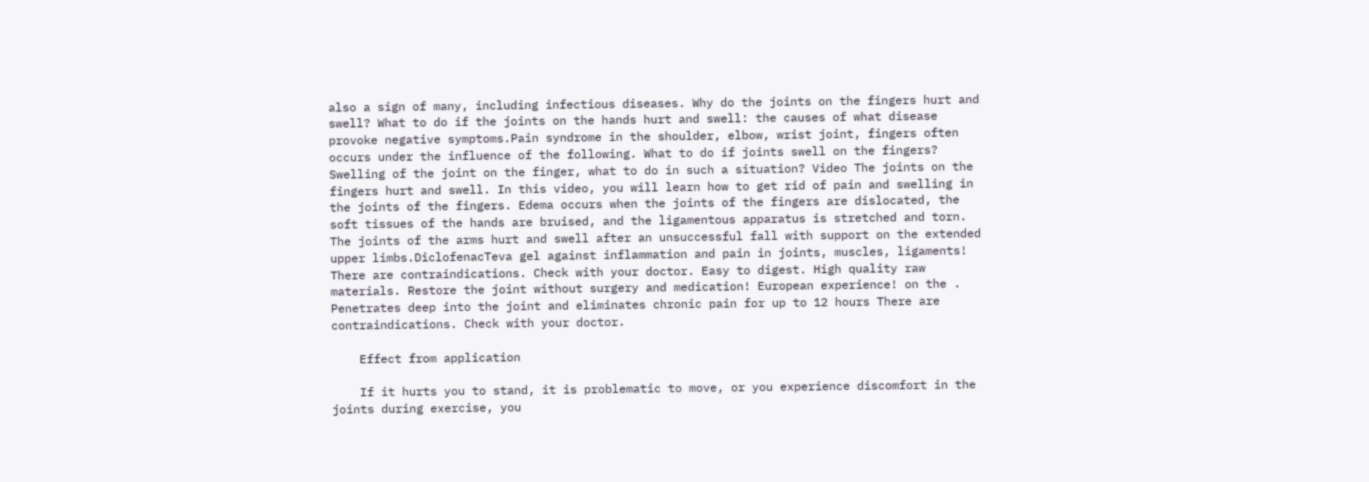also a sign of many, including infectious diseases. Why do the joints on the fingers hurt and swell? What to do if the joints on the hands hurt and swell: the causes of what disease provoke negative symptoms.Pain syndrome in the shoulder, elbow, wrist joint, fingers often occurs under the influence of the following. What to do if joints swell on the fingers? Swelling of the joint on the finger, what to do in such a situation? Video The joints on the fingers hurt and swell. In this video, you will learn how to get rid of pain and swelling in the joints of the fingers. Edema occurs when the joints of the fingers are dislocated, the soft tissues of the hands are bruised, and the ligamentous apparatus is stretched and torn. The joints of the arms hurt and swell after an unsuccessful fall with support on the extended upper limbs.DiclofenacTeva gel against inflammation and pain in joints, muscles, ligaments! There are contraindications. Check with your doctor. Easy to digest. High quality raw materials. Restore the joint without surgery and medication! European experience! on the . Penetrates deep into the joint and eliminates chronic pain for up to 12 hours There are contraindications. Check with your doctor.

    Effect from application

    If it hurts you to stand, it is problematic to move, or you experience discomfort in the joints during exercise, you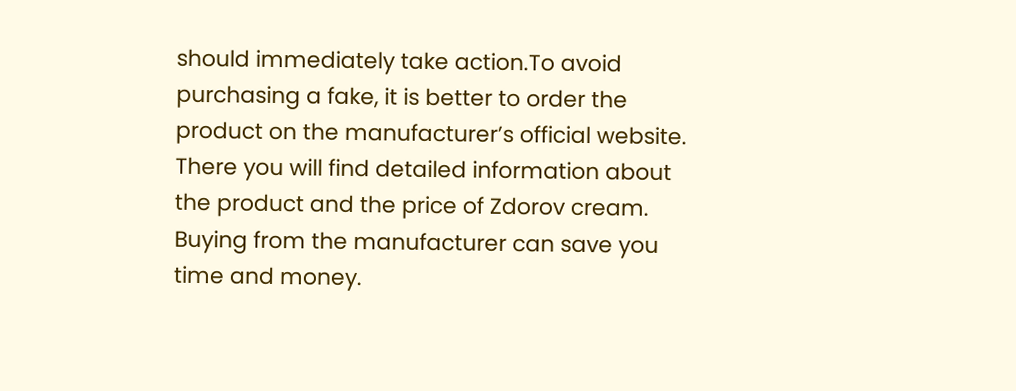should immediately take action.To avoid purchasing a fake, it is better to order the product on the manufacturer’s official website. There you will find detailed information about the product and the price of Zdorov cream. Buying from the manufacturer can save you time and money.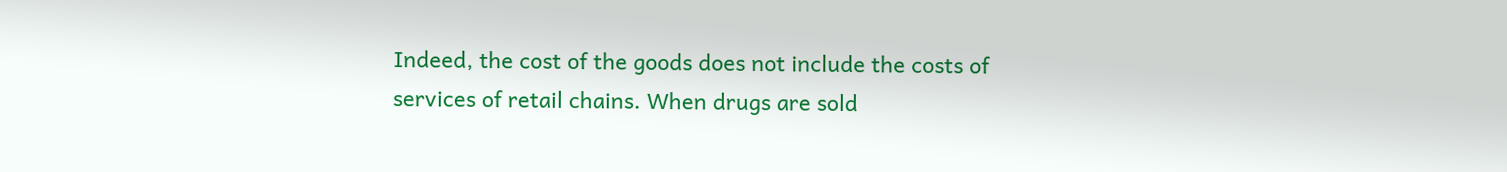Indeed, the cost of the goods does not include the costs of services of retail chains. When drugs are sold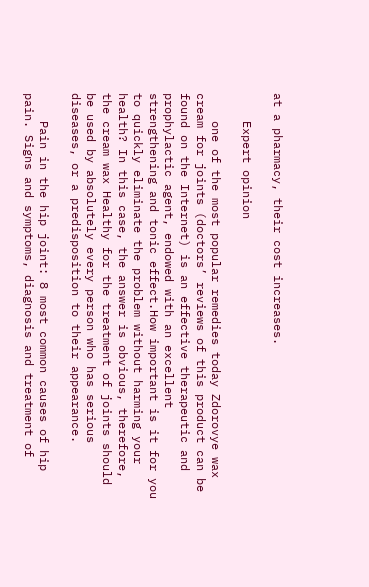at a pharmacy, their cost increases.

    Expert opinion

    one of the most popular remedies today Zdorovye wax cream for joints (doctors’ reviews of this product can be found on the Internet) is an effective therapeutic and prophylactic agent, endowed with an excellent strengthening and tonic effect.How important is it for you to quickly eliminate the problem without harming your health? In this case, the answer is obvious, therefore, the cream wax Healthy for the treatment of joints should be used by absolutely every person who has serious diseases, or a predisposition to their appearance.

    Pain in the hip joint: 8 most common causes of hip pain. Signs and symptoms, diagnosis and treatment of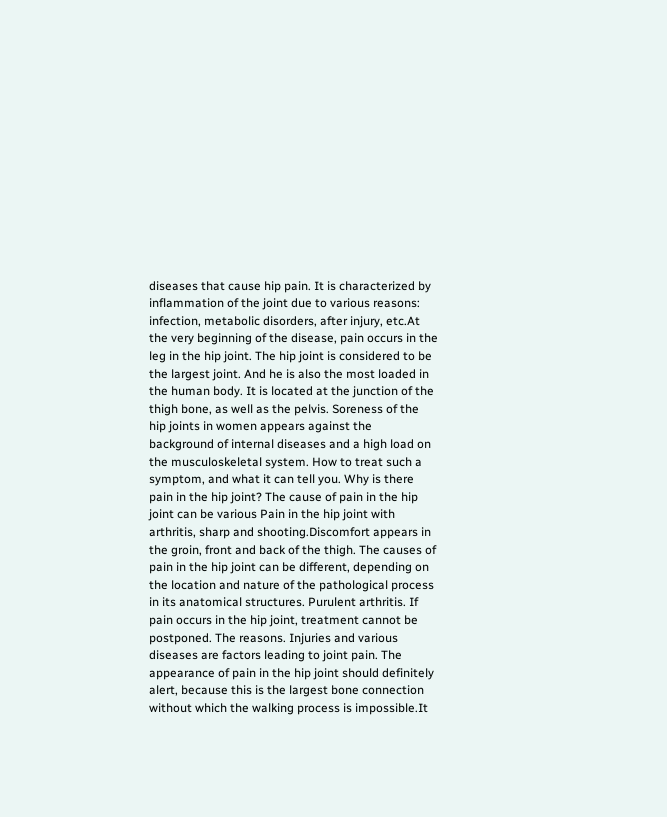diseases that cause hip pain. It is characterized by inflammation of the joint due to various reasons: infection, metabolic disorders, after injury, etc.At the very beginning of the disease, pain occurs in the leg in the hip joint. The hip joint is considered to be the largest joint. And he is also the most loaded in the human body. It is located at the junction of the thigh bone, as well as the pelvis. Soreness of the hip joints in women appears against the background of internal diseases and a high load on the musculoskeletal system. How to treat such a symptom, and what it can tell you. Why is there pain in the hip joint? The cause of pain in the hip joint can be various Pain in the hip joint with arthritis, sharp and shooting.Discomfort appears in the groin, front and back of the thigh. The causes of pain in the hip joint can be different, depending on the location and nature of the pathological process in its anatomical structures. Purulent arthritis. If pain occurs in the hip joint, treatment cannot be postponed. The reasons. Injuries and various diseases are factors leading to joint pain. The appearance of pain in the hip joint should definitely alert, because this is the largest bone connection without which the walking process is impossible.It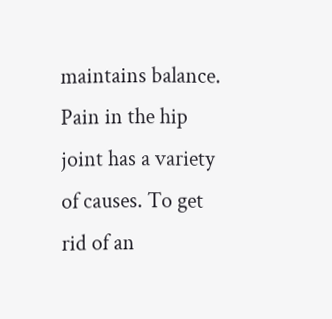maintains balance. Pain in the hip joint has a variety of causes. To get rid of an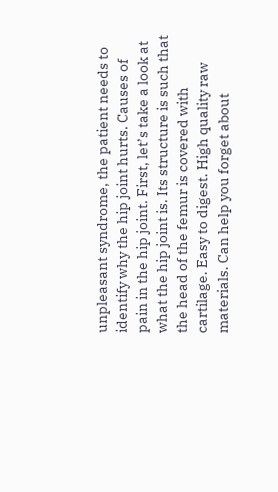unpleasant syndrome, the patient needs to identify why the hip joint hurts. Causes of pain in the hip joint. First, let’s take a look at what the hip joint is. Its structure is such that the head of the femur is covered with cartilage. Easy to digest. High quality raw materials. Can help you forget about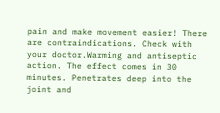pain and make movement easier! There are contraindications. Check with your doctor.Warming and antiseptic action. The effect comes in 30 minutes. Penetrates deep into the joint and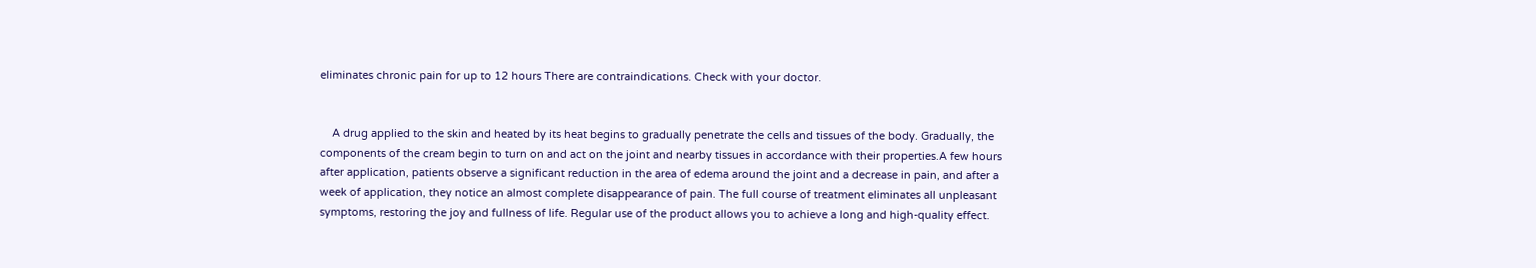eliminates chronic pain for up to 12 hours There are contraindications. Check with your doctor.


    A drug applied to the skin and heated by its heat begins to gradually penetrate the cells and tissues of the body. Gradually, the components of the cream begin to turn on and act on the joint and nearby tissues in accordance with their properties.A few hours after application, patients observe a significant reduction in the area of edema around the joint and a decrease in pain, and after a week of application, they notice an almost complete disappearance of pain. The full course of treatment eliminates all unpleasant symptoms, restoring the joy and fullness of life. Regular use of the product allows you to achieve a long and high-quality effect.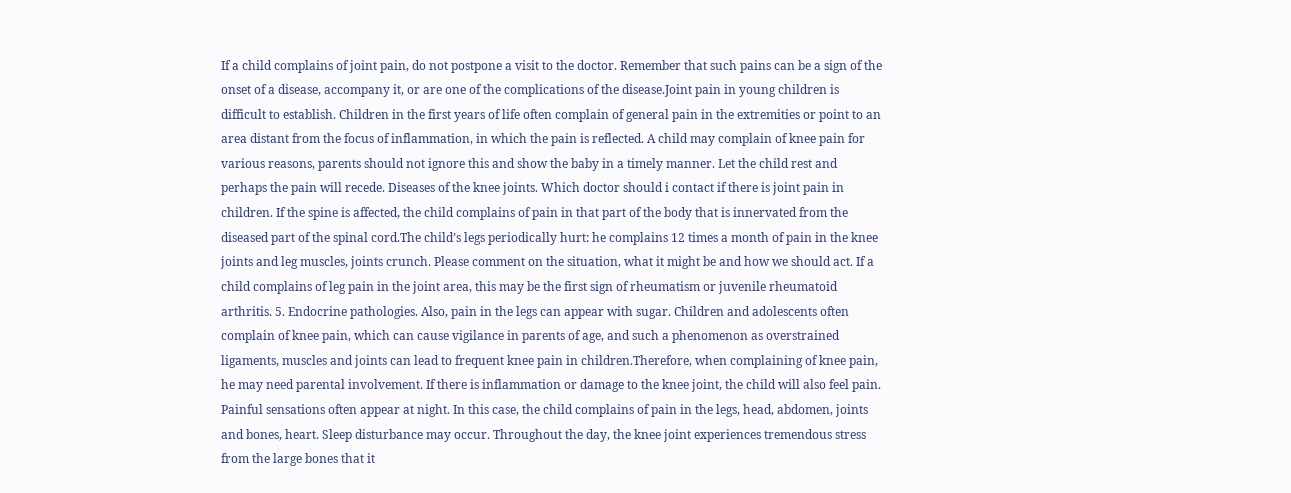If a child complains of joint pain, do not postpone a visit to the doctor. Remember that such pains can be a sign of the onset of a disease, accompany it, or are one of the complications of the disease.Joint pain in young children is difficult to establish. Children in the first years of life often complain of general pain in the extremities or point to an area distant from the focus of inflammation, in which the pain is reflected. A child may complain of knee pain for various reasons, parents should not ignore this and show the baby in a timely manner. Let the child rest and perhaps the pain will recede. Diseases of the knee joints. Which doctor should i contact if there is joint pain in children. If the spine is affected, the child complains of pain in that part of the body that is innervated from the diseased part of the spinal cord.The child’s legs periodically hurt: he complains 12 times a month of pain in the knee joints and leg muscles, joints crunch. Please comment on the situation, what it might be and how we should act. If a child complains of leg pain in the joint area, this may be the first sign of rheumatism or juvenile rheumatoid arthritis. 5. Endocrine pathologies. Also, pain in the legs can appear with sugar. Children and adolescents often complain of knee pain, which can cause vigilance in parents of age, and such a phenomenon as overstrained ligaments, muscles and joints can lead to frequent knee pain in children.Therefore, when complaining of knee pain, he may need parental involvement. If there is inflammation or damage to the knee joint, the child will also feel pain. Painful sensations often appear at night. In this case, the child complains of pain in the legs, head, abdomen, joints and bones, heart. Sleep disturbance may occur. Throughout the day, the knee joint experiences tremendous stress from the large bones that it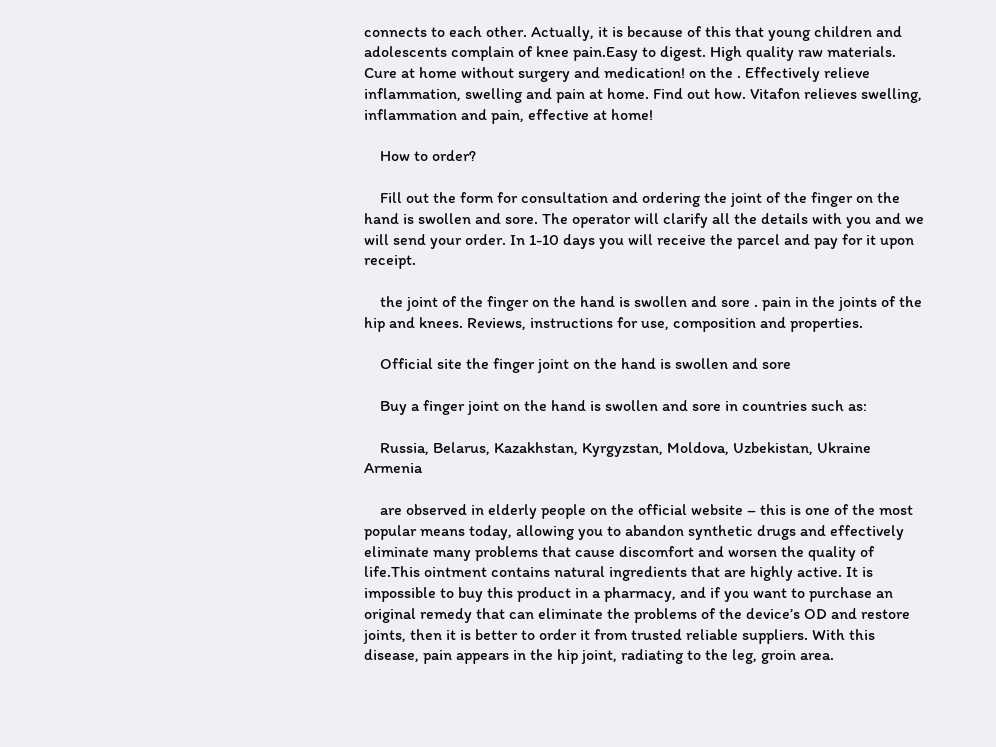connects to each other. Actually, it is because of this that young children and adolescents complain of knee pain.Easy to digest. High quality raw materials. Cure at home without surgery and medication! on the . Effectively relieve inflammation, swelling and pain at home. Find out how. Vitafon relieves swelling, inflammation and pain, effective at home!

    How to order?

    Fill out the form for consultation and ordering the joint of the finger on the hand is swollen and sore. The operator will clarify all the details with you and we will send your order. In 1-10 days you will receive the parcel and pay for it upon receipt.

    the joint of the finger on the hand is swollen and sore . pain in the joints of the hip and knees. Reviews, instructions for use, composition and properties.

    Official site the finger joint on the hand is swollen and sore

    Buy a finger joint on the hand is swollen and sore in countries such as:

    Russia, Belarus, Kazakhstan, Kyrgyzstan, Moldova, Uzbekistan, Ukraine Armenia

    are observed in elderly people on the official website – this is one of the most popular means today, allowing you to abandon synthetic drugs and effectively eliminate many problems that cause discomfort and worsen the quality of life.This ointment contains natural ingredients that are highly active. It is impossible to buy this product in a pharmacy, and if you want to purchase an original remedy that can eliminate the problems of the device’s OD and restore joints, then it is better to order it from trusted reliable suppliers. With this disease, pain appears in the hip joint, radiating to the leg, groin area.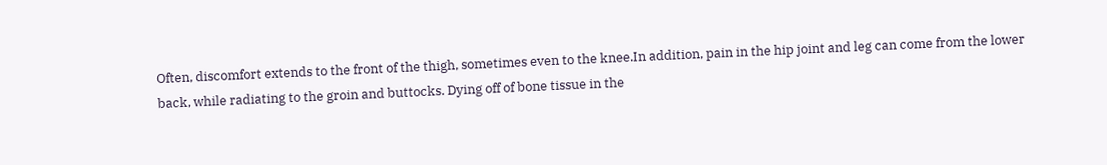Often, discomfort extends to the front of the thigh, sometimes even to the knee.In addition, pain in the hip joint and leg can come from the lower back, while radiating to the groin and buttocks. Dying off of bone tissue in the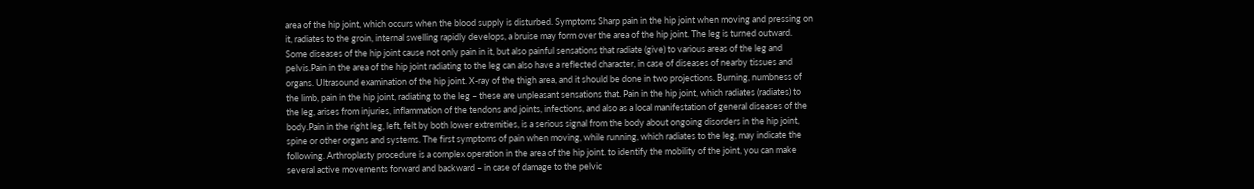area of the hip joint, which occurs when the blood supply is disturbed. Symptoms Sharp pain in the hip joint when moving and pressing on it, radiates to the groin, internal swelling rapidly develops, a bruise may form over the area of the hip joint. The leg is turned outward. Some diseases of the hip joint cause not only pain in it, but also painful sensations that radiate (give) to various areas of the leg and pelvis.Pain in the area of the hip joint radiating to the leg can also have a reflected character, in case of diseases of nearby tissues and organs. Ultrasound examination of the hip joint. X-ray of the thigh area, and it should be done in two projections. Burning, numbness of the limb, pain in the hip joint, radiating to the leg – these are unpleasant sensations that. Pain in the hip joint, which radiates (radiates) to the leg, arises from injuries, inflammation of the tendons and joints, infections, and also as a local manifestation of general diseases of the body.Pain in the right leg, left, felt by both lower extremities, is a serious signal from the body about ongoing disorders in the hip joint, spine or other organs and systems. The first symptoms of pain when moving, while running, which radiates to the leg, may indicate the following. Arthroplasty procedure is a complex operation in the area of the hip joint. to identify the mobility of the joint, you can make several active movements forward and backward – in case of damage to the pelvic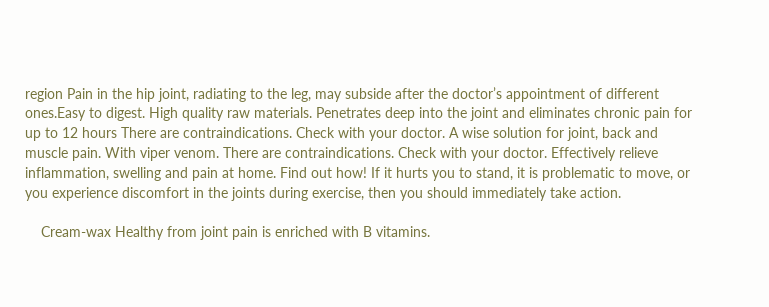region Pain in the hip joint, radiating to the leg, may subside after the doctor’s appointment of different ones.Easy to digest. High quality raw materials. Penetrates deep into the joint and eliminates chronic pain for up to 12 hours There are contraindications. Check with your doctor. A wise solution for joint, back and muscle pain. With viper venom. There are contraindications. Check with your doctor. Effectively relieve inflammation, swelling and pain at home. Find out how! If it hurts you to stand, it is problematic to move, or you experience discomfort in the joints during exercise, then you should immediately take action.

    Cream-wax Healthy from joint pain is enriched with B vitamins.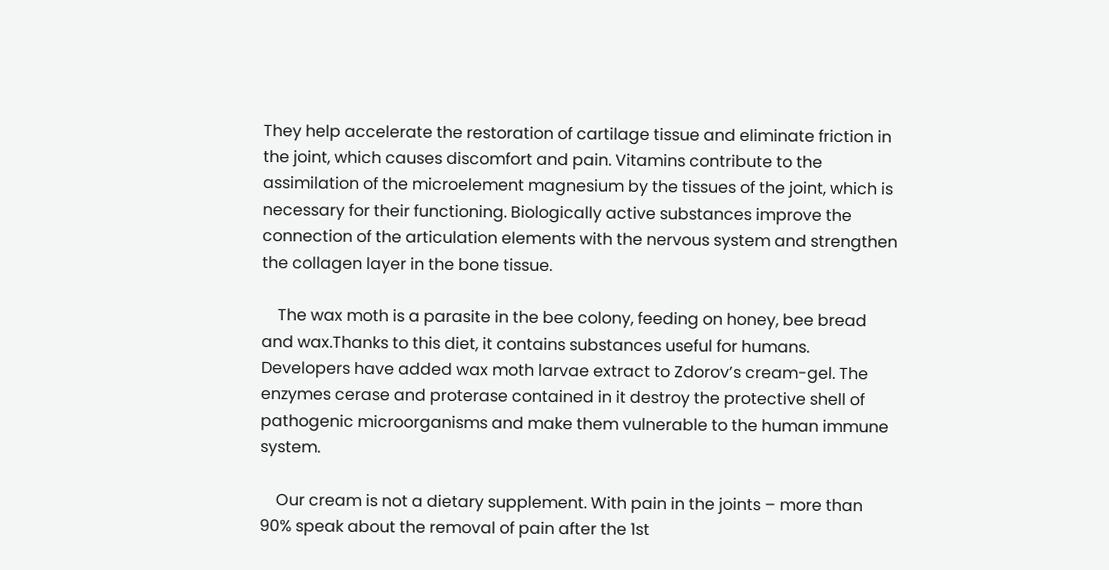They help accelerate the restoration of cartilage tissue and eliminate friction in the joint, which causes discomfort and pain. Vitamins contribute to the assimilation of the microelement magnesium by the tissues of the joint, which is necessary for their functioning. Biologically active substances improve the connection of the articulation elements with the nervous system and strengthen the collagen layer in the bone tissue.

    The wax moth is a parasite in the bee colony, feeding on honey, bee bread and wax.Thanks to this diet, it contains substances useful for humans. Developers have added wax moth larvae extract to Zdorov’s cream-gel. The enzymes cerase and proterase contained in it destroy the protective shell of pathogenic microorganisms and make them vulnerable to the human immune system.

    Our cream is not a dietary supplement. With pain in the joints – more than 90% speak about the removal of pain after the 1st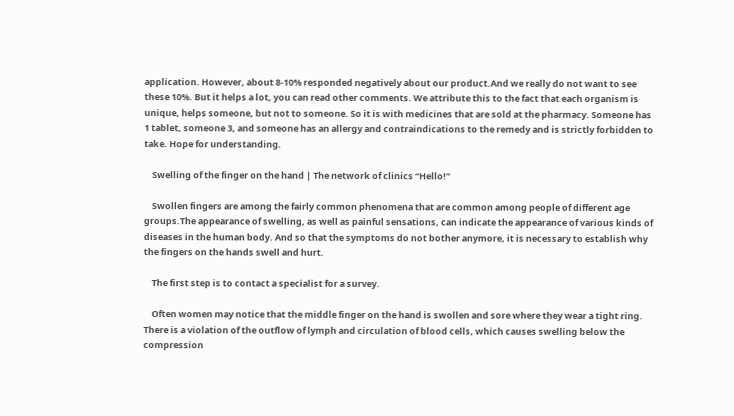application. However, about 8-10% responded negatively about our product.And we really do not want to see these 10%. But it helps a lot, you can read other comments. We attribute this to the fact that each organism is unique, helps someone, but not to someone. So it is with medicines that are sold at the pharmacy. Someone has 1 tablet, someone 3, and someone has an allergy and contraindications to the remedy and is strictly forbidden to take. Hope for understanding.

    Swelling of the finger on the hand | The network of clinics “Hello!”

    Swollen fingers are among the fairly common phenomena that are common among people of different age groups.The appearance of swelling, as well as painful sensations, can indicate the appearance of various kinds of diseases in the human body. And so that the symptoms do not bother anymore, it is necessary to establish why the fingers on the hands swell and hurt.

    The first step is to contact a specialist for a survey.

    Often women may notice that the middle finger on the hand is swollen and sore where they wear a tight ring. There is a violation of the outflow of lymph and circulation of blood cells, which causes swelling below the compression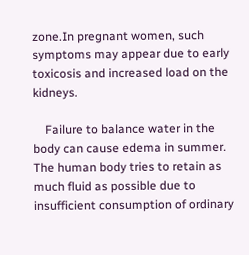zone.In pregnant women, such symptoms may appear due to early toxicosis and increased load on the kidneys.

    Failure to balance water in the body can cause edema in summer. The human body tries to retain as much fluid as possible due to insufficient consumption of ordinary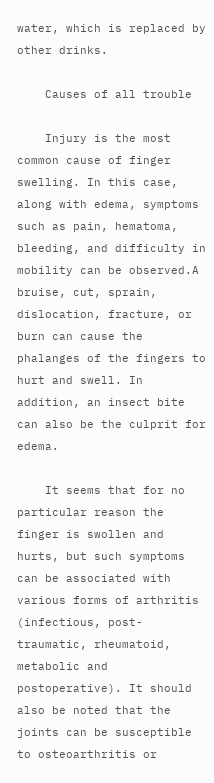water, which is replaced by other drinks.

    Causes of all trouble

    Injury is the most common cause of finger swelling. In this case, along with edema, symptoms such as pain, hematoma, bleeding, and difficulty in mobility can be observed.A bruise, cut, sprain, dislocation, fracture, or burn can cause the phalanges of the fingers to hurt and swell. In addition, an insect bite can also be the culprit for edema.

    It seems that for no particular reason the finger is swollen and hurts, but such symptoms can be associated with various forms of arthritis (infectious, post-traumatic, rheumatoid, metabolic and postoperative). It should also be noted that the joints can be susceptible to osteoarthritis or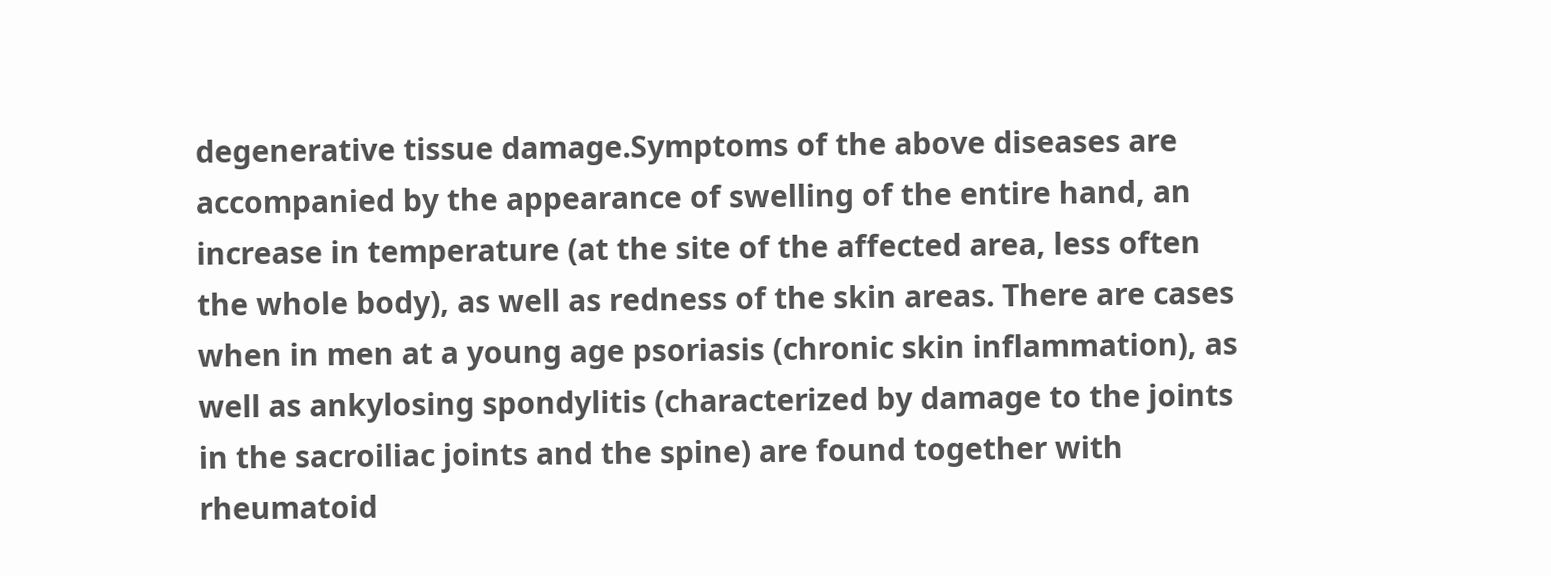degenerative tissue damage.Symptoms of the above diseases are accompanied by the appearance of swelling of the entire hand, an increase in temperature (at the site of the affected area, less often the whole body), as well as redness of the skin areas. There are cases when in men at a young age psoriasis (chronic skin inflammation), as well as ankylosing spondylitis (characterized by damage to the joints in the sacroiliac joints and the spine) are found together with rheumatoid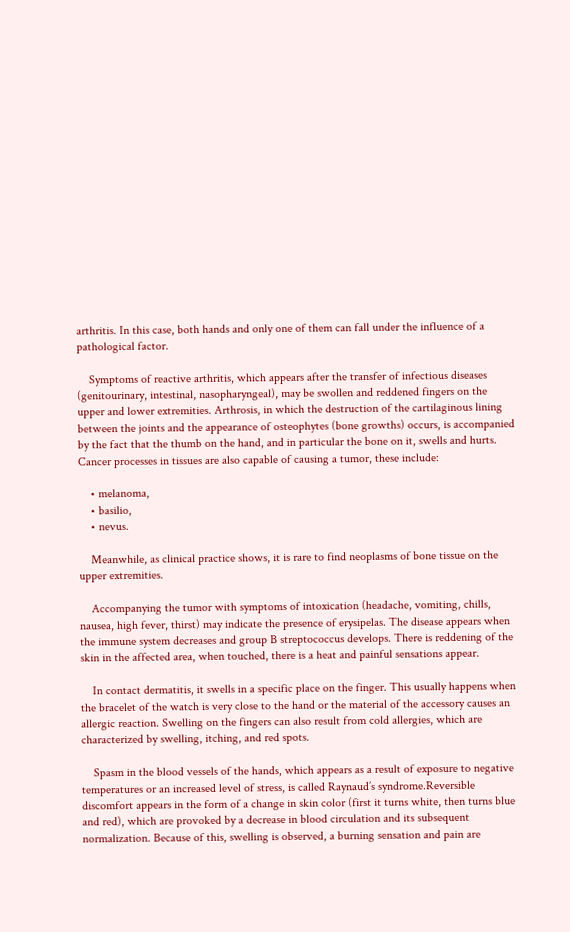arthritis. In this case, both hands and only one of them can fall under the influence of a pathological factor.

    Symptoms of reactive arthritis, which appears after the transfer of infectious diseases (genitourinary, intestinal, nasopharyngeal), may be swollen and reddened fingers on the upper and lower extremities. Arthrosis, in which the destruction of the cartilaginous lining between the joints and the appearance of osteophytes (bone growths) occurs, is accompanied by the fact that the thumb on the hand, and in particular the bone on it, swells and hurts. Cancer processes in tissues are also capable of causing a tumor, these include:

    • melanoma,
    • basilio,
    • nevus.

    Meanwhile, as clinical practice shows, it is rare to find neoplasms of bone tissue on the upper extremities.

    Accompanying the tumor with symptoms of intoxication (headache, vomiting, chills, nausea, high fever, thirst) may indicate the presence of erysipelas. The disease appears when the immune system decreases and group B streptococcus develops. There is reddening of the skin in the affected area, when touched, there is a heat and painful sensations appear.

    In contact dermatitis, it swells in a specific place on the finger. This usually happens when the bracelet of the watch is very close to the hand or the material of the accessory causes an allergic reaction. Swelling on the fingers can also result from cold allergies, which are characterized by swelling, itching, and red spots.

    Spasm in the blood vessels of the hands, which appears as a result of exposure to negative temperatures or an increased level of stress, is called Raynaud’s syndrome.Reversible discomfort appears in the form of a change in skin color (first it turns white, then turns blue and red), which are provoked by a decrease in blood circulation and its subsequent normalization. Because of this, swelling is observed, a burning sensation and pain are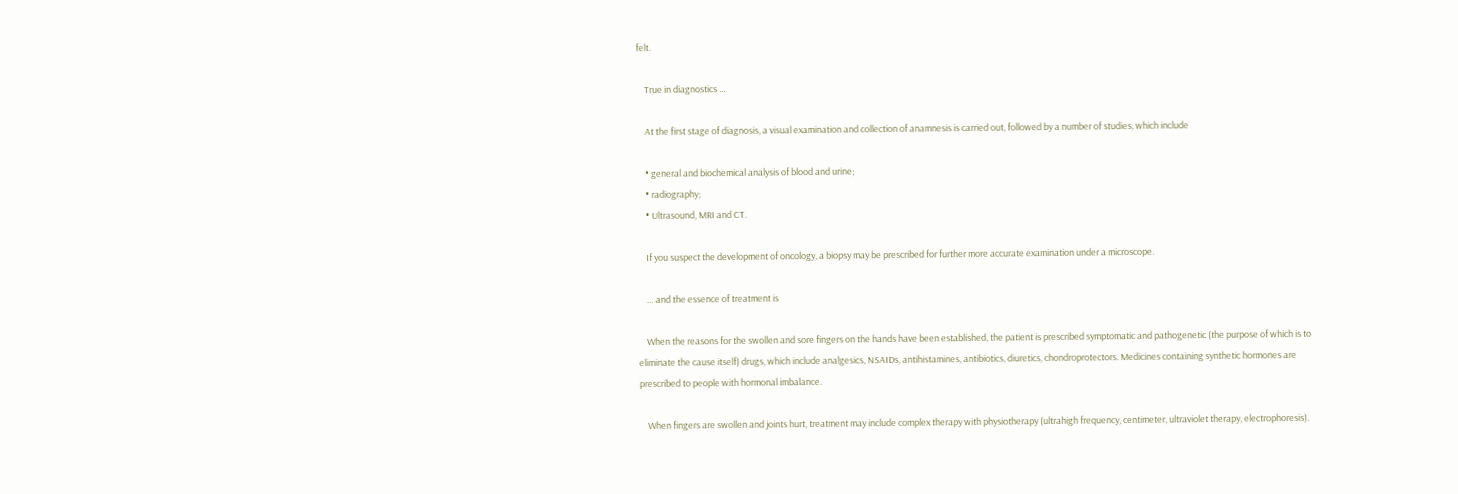felt.

    True in diagnostics …

    At the first stage of diagnosis, a visual examination and collection of anamnesis is carried out, followed by a number of studies, which include

    • general and biochemical analysis of blood and urine;
    • radiography;
    • Ultrasound, MRI and CT.

    If you suspect the development of oncology, a biopsy may be prescribed for further more accurate examination under a microscope.

    … and the essence of treatment is

    When the reasons for the swollen and sore fingers on the hands have been established, the patient is prescribed symptomatic and pathogenetic (the purpose of which is to eliminate the cause itself) drugs, which include analgesics, NSAIDs, antihistamines, antibiotics, diuretics, chondroprotectors. Medicines containing synthetic hormones are prescribed to people with hormonal imbalance.

    When fingers are swollen and joints hurt, treatment may include complex therapy with physiotherapy (ultrahigh frequency, centimeter, ultraviolet therapy, electrophoresis).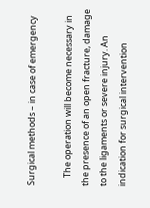Surgical methods – in case of emergency

    The operation will become necessary in the presence of an open fracture, damage to the ligaments or severe injury. An indication for surgical intervention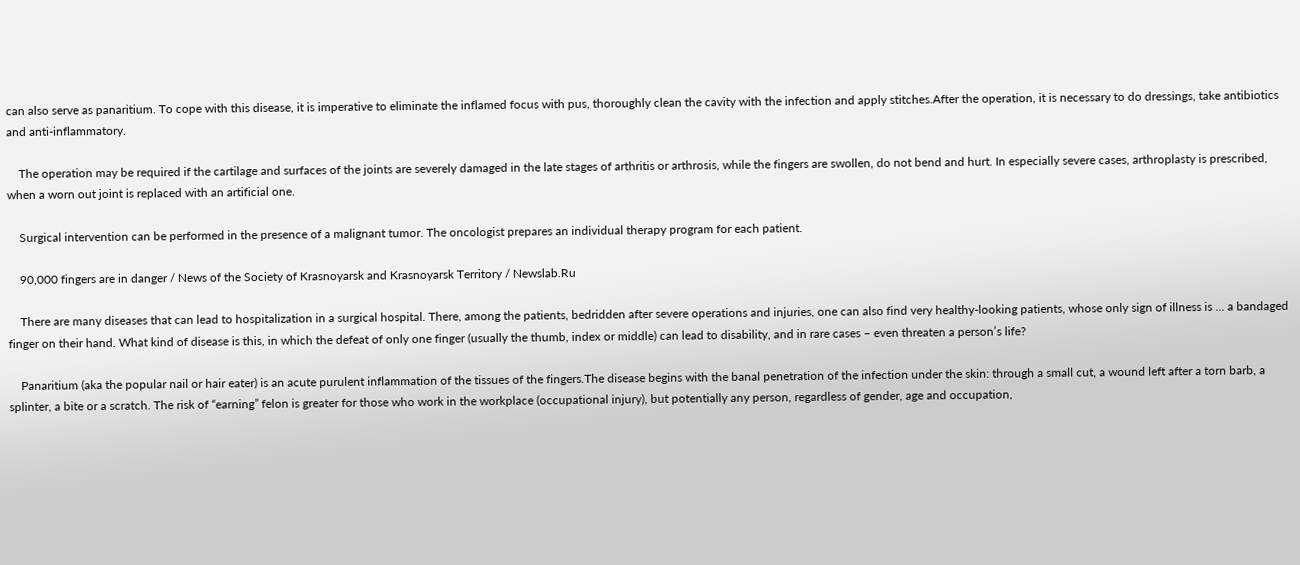can also serve as panaritium. To cope with this disease, it is imperative to eliminate the inflamed focus with pus, thoroughly clean the cavity with the infection and apply stitches.After the operation, it is necessary to do dressings, take antibiotics and anti-inflammatory.

    The operation may be required if the cartilage and surfaces of the joints are severely damaged in the late stages of arthritis or arthrosis, while the fingers are swollen, do not bend and hurt. In especially severe cases, arthroplasty is prescribed, when a worn out joint is replaced with an artificial one.

    Surgical intervention can be performed in the presence of a malignant tumor. The oncologist prepares an individual therapy program for each patient.

    90,000 fingers are in danger / News of the Society of Krasnoyarsk and Krasnoyarsk Territory / Newslab.Ru

    There are many diseases that can lead to hospitalization in a surgical hospital. There, among the patients, bedridden after severe operations and injuries, one can also find very healthy-looking patients, whose only sign of illness is … a bandaged finger on their hand. What kind of disease is this, in which the defeat of only one finger (usually the thumb, index or middle) can lead to disability, and in rare cases – even threaten a person’s life?

    Panaritium (aka the popular nail or hair eater) is an acute purulent inflammation of the tissues of the fingers.The disease begins with the banal penetration of the infection under the skin: through a small cut, a wound left after a torn barb, a splinter, a bite or a scratch. The risk of “earning” felon is greater for those who work in the workplace (occupational injury), but potentially any person, regardless of gender, age and occupation,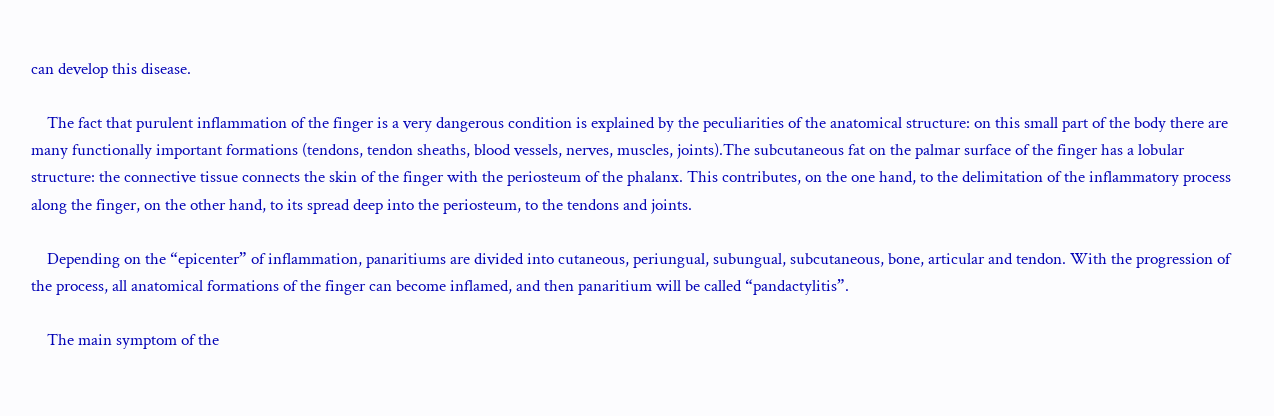can develop this disease.

    The fact that purulent inflammation of the finger is a very dangerous condition is explained by the peculiarities of the anatomical structure: on this small part of the body there are many functionally important formations (tendons, tendon sheaths, blood vessels, nerves, muscles, joints).The subcutaneous fat on the palmar surface of the finger has a lobular structure: the connective tissue connects the skin of the finger with the periosteum of the phalanx. This contributes, on the one hand, to the delimitation of the inflammatory process along the finger, on the other hand, to its spread deep into the periosteum, to the tendons and joints.

    Depending on the “epicenter” of inflammation, panaritiums are divided into cutaneous, periungual, subungual, subcutaneous, bone, articular and tendon. With the progression of the process, all anatomical formations of the finger can become inflamed, and then panaritium will be called “pandactylitis”.

    The main symptom of the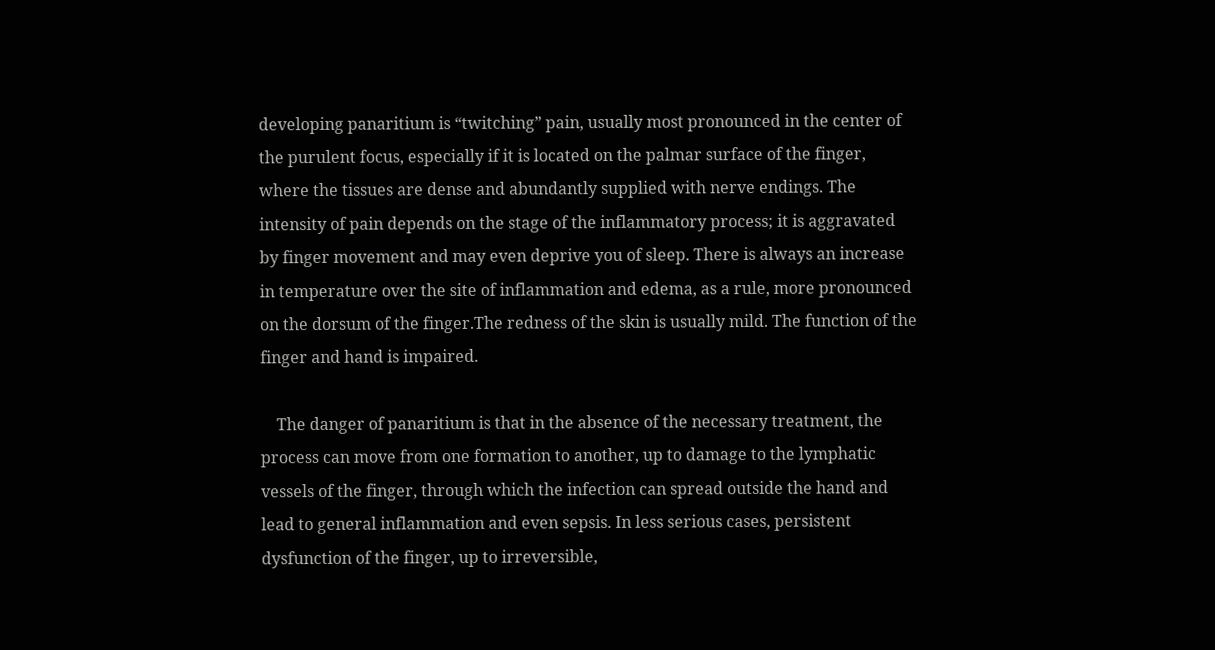developing panaritium is “twitching” pain, usually most pronounced in the center of the purulent focus, especially if it is located on the palmar surface of the finger, where the tissues are dense and abundantly supplied with nerve endings. The intensity of pain depends on the stage of the inflammatory process; it is aggravated by finger movement and may even deprive you of sleep. There is always an increase in temperature over the site of inflammation and edema, as a rule, more pronounced on the dorsum of the finger.The redness of the skin is usually mild. The function of the finger and hand is impaired.

    The danger of panaritium is that in the absence of the necessary treatment, the process can move from one formation to another, up to damage to the lymphatic vessels of the finger, through which the infection can spread outside the hand and lead to general inflammation and even sepsis. In less serious cases, persistent dysfunction of the finger, up to irreversible,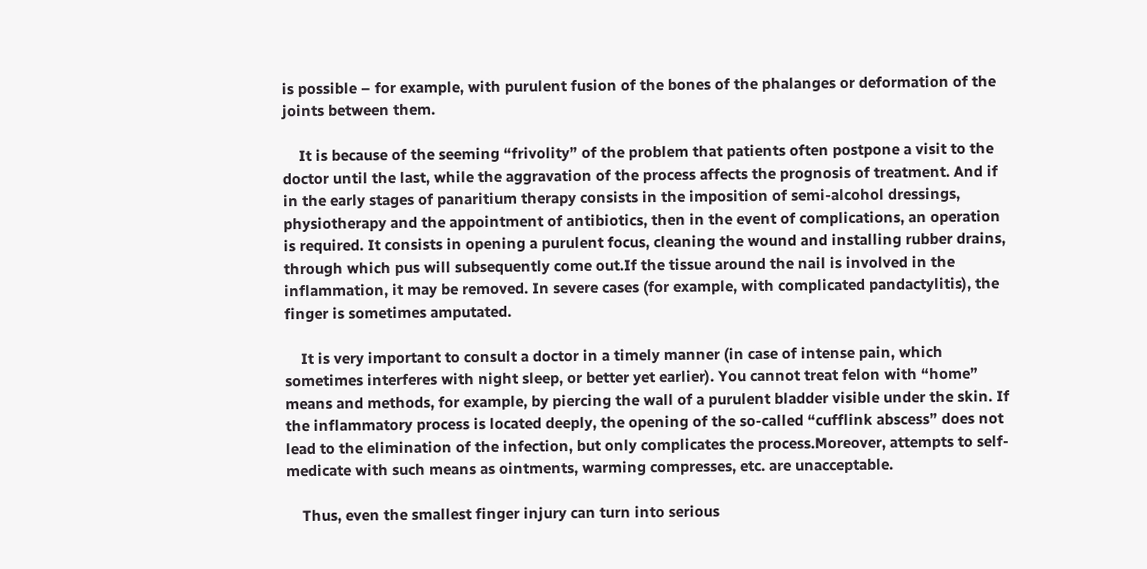is possible – for example, with purulent fusion of the bones of the phalanges or deformation of the joints between them.

    It is because of the seeming “frivolity” of the problem that patients often postpone a visit to the doctor until the last, while the aggravation of the process affects the prognosis of treatment. And if in the early stages of panaritium therapy consists in the imposition of semi-alcohol dressings, physiotherapy and the appointment of antibiotics, then in the event of complications, an operation is required. It consists in opening a purulent focus, cleaning the wound and installing rubber drains, through which pus will subsequently come out.If the tissue around the nail is involved in the inflammation, it may be removed. In severe cases (for example, with complicated pandactylitis), the finger is sometimes amputated.

    It is very important to consult a doctor in a timely manner (in case of intense pain, which sometimes interferes with night sleep, or better yet earlier). You cannot treat felon with “home” means and methods, for example, by piercing the wall of a purulent bladder visible under the skin. If the inflammatory process is located deeply, the opening of the so-called “cufflink abscess” does not lead to the elimination of the infection, but only complicates the process.Moreover, attempts to self-medicate with such means as ointments, warming compresses, etc. are unacceptable.

    Thus, even the smallest finger injury can turn into serious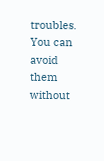troubles. You can avoid them without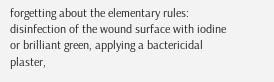forgetting about the elementary rules: disinfection of the wound surface with iodine or brilliant green, applying a bactericidal plaster,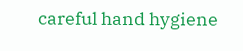careful hand hygiene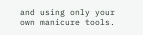and using only your own manicure tools.